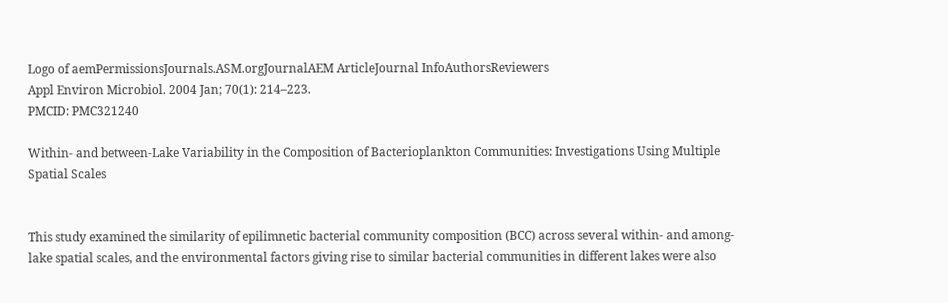Logo of aemPermissionsJournals.ASM.orgJournalAEM ArticleJournal InfoAuthorsReviewers
Appl Environ Microbiol. 2004 Jan; 70(1): 214–223.
PMCID: PMC321240

Within- and between-Lake Variability in the Composition of Bacterioplankton Communities: Investigations Using Multiple Spatial Scales


This study examined the similarity of epilimnetic bacterial community composition (BCC) across several within- and among-lake spatial scales, and the environmental factors giving rise to similar bacterial communities in different lakes were also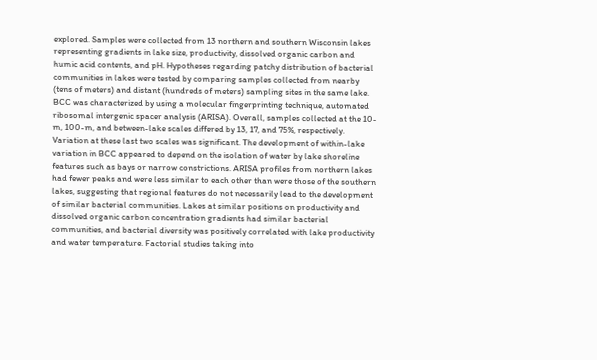explored. Samples were collected from 13 northern and southern Wisconsin lakes representing gradients in lake size, productivity, dissolved organic carbon and humic acid contents, and pH. Hypotheses regarding patchy distribution of bacterial communities in lakes were tested by comparing samples collected from nearby (tens of meters) and distant (hundreds of meters) sampling sites in the same lake. BCC was characterized by using a molecular fingerprinting technique, automated ribosomal intergenic spacer analysis (ARISA). Overall, samples collected at the 10-m, 100-m, and between-lake scales differed by 13, 17, and 75%, respectively. Variation at these last two scales was significant. The development of within-lake variation in BCC appeared to depend on the isolation of water by lake shoreline features such as bays or narrow constrictions. ARISA profiles from northern lakes had fewer peaks and were less similar to each other than were those of the southern lakes, suggesting that regional features do not necessarily lead to the development of similar bacterial communities. Lakes at similar positions on productivity and dissolved organic carbon concentration gradients had similar bacterial communities, and bacterial diversity was positively correlated with lake productivity and water temperature. Factorial studies taking into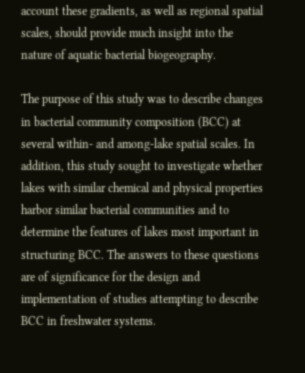account these gradients, as well as regional spatial scales, should provide much insight into the nature of aquatic bacterial biogeography.

The purpose of this study was to describe changes in bacterial community composition (BCC) at several within- and among-lake spatial scales. In addition, this study sought to investigate whether lakes with similar chemical and physical properties harbor similar bacterial communities and to determine the features of lakes most important in structuring BCC. The answers to these questions are of significance for the design and implementation of studies attempting to describe BCC in freshwater systems.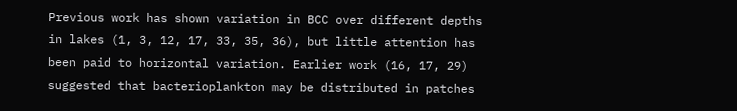Previous work has shown variation in BCC over different depths in lakes (1, 3, 12, 17, 33, 35, 36), but little attention has been paid to horizontal variation. Earlier work (16, 17, 29) suggested that bacterioplankton may be distributed in patches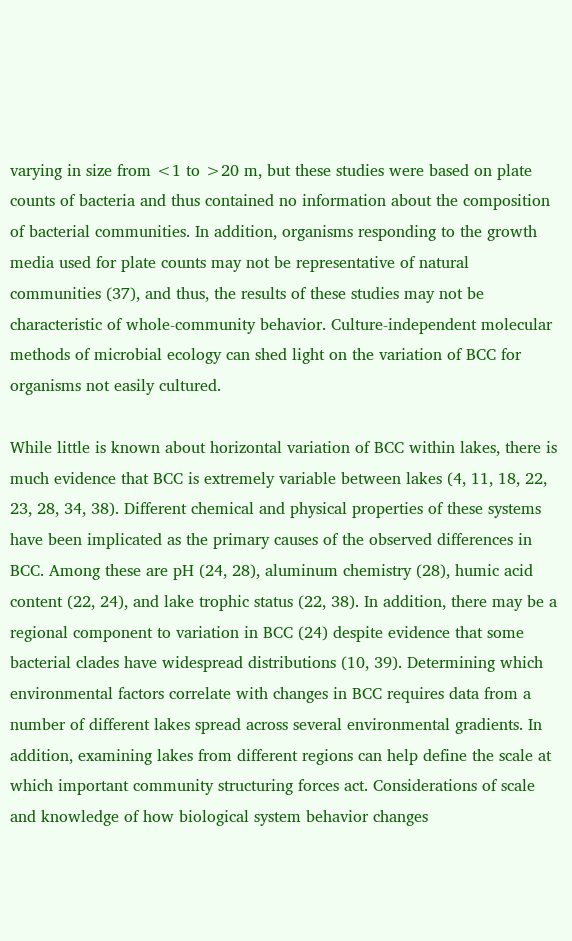varying in size from <1 to >20 m, but these studies were based on plate counts of bacteria and thus contained no information about the composition of bacterial communities. In addition, organisms responding to the growth media used for plate counts may not be representative of natural communities (37), and thus, the results of these studies may not be characteristic of whole-community behavior. Culture-independent molecular methods of microbial ecology can shed light on the variation of BCC for organisms not easily cultured.

While little is known about horizontal variation of BCC within lakes, there is much evidence that BCC is extremely variable between lakes (4, 11, 18, 22, 23, 28, 34, 38). Different chemical and physical properties of these systems have been implicated as the primary causes of the observed differences in BCC. Among these are pH (24, 28), aluminum chemistry (28), humic acid content (22, 24), and lake trophic status (22, 38). In addition, there may be a regional component to variation in BCC (24) despite evidence that some bacterial clades have widespread distributions (10, 39). Determining which environmental factors correlate with changes in BCC requires data from a number of different lakes spread across several environmental gradients. In addition, examining lakes from different regions can help define the scale at which important community structuring forces act. Considerations of scale and knowledge of how biological system behavior changes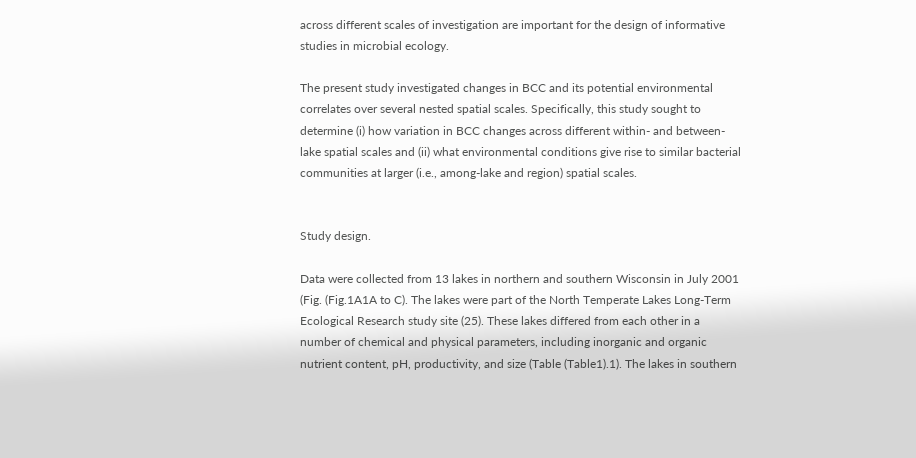across different scales of investigation are important for the design of informative studies in microbial ecology.

The present study investigated changes in BCC and its potential environmental correlates over several nested spatial scales. Specifically, this study sought to determine (i) how variation in BCC changes across different within- and between-lake spatial scales and (ii) what environmental conditions give rise to similar bacterial communities at larger (i.e., among-lake and region) spatial scales.


Study design.

Data were collected from 13 lakes in northern and southern Wisconsin in July 2001 (Fig. (Fig.1A1A to C). The lakes were part of the North Temperate Lakes Long-Term Ecological Research study site (25). These lakes differed from each other in a number of chemical and physical parameters, including inorganic and organic nutrient content, pH, productivity, and size (Table (Table1).1). The lakes in southern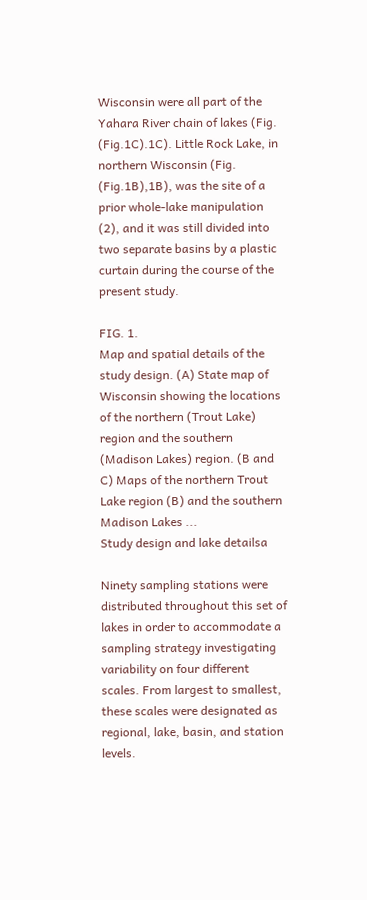Wisconsin were all part of the Yahara River chain of lakes (Fig. (Fig.1C).1C). Little Rock Lake, in northern Wisconsin (Fig. (Fig.1B),1B), was the site of a prior whole-lake manipulation (2), and it was still divided into two separate basins by a plastic curtain during the course of the present study.

FIG. 1.
Map and spatial details of the study design. (A) State map of Wisconsin showing the locations of the northern (Trout Lake) region and the southern (Madison Lakes) region. (B and C) Maps of the northern Trout Lake region (B) and the southern Madison Lakes ...
Study design and lake detailsa

Ninety sampling stations were distributed throughout this set of lakes in order to accommodate a sampling strategy investigating variability on four different scales. From largest to smallest, these scales were designated as regional, lake, basin, and station levels.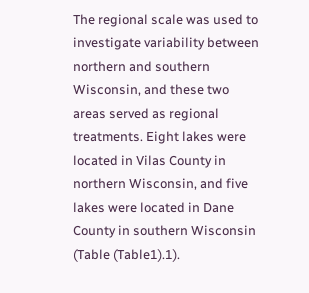The regional scale was used to investigate variability between northern and southern Wisconsin, and these two areas served as regional treatments. Eight lakes were located in Vilas County in northern Wisconsin, and five lakes were located in Dane County in southern Wisconsin (Table (Table1).1).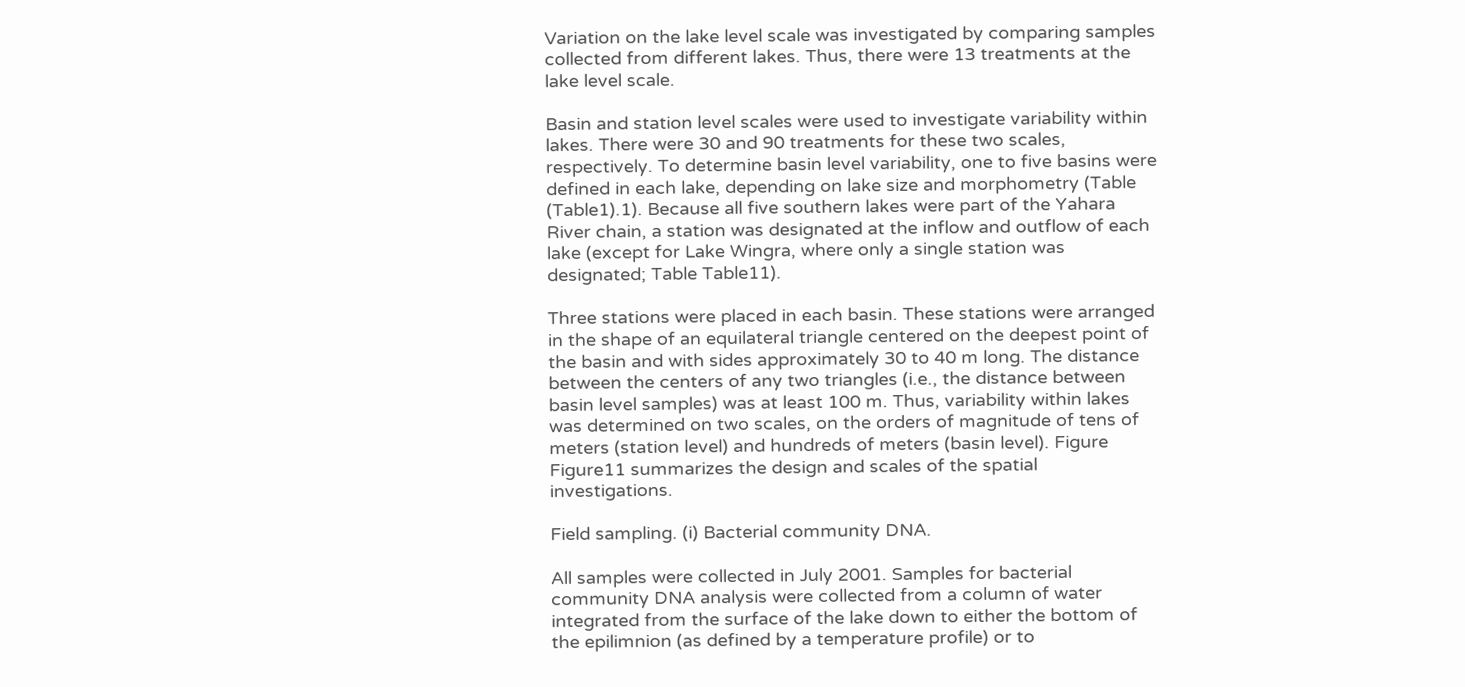Variation on the lake level scale was investigated by comparing samples collected from different lakes. Thus, there were 13 treatments at the lake level scale.

Basin and station level scales were used to investigate variability within lakes. There were 30 and 90 treatments for these two scales, respectively. To determine basin level variability, one to five basins were defined in each lake, depending on lake size and morphometry (Table (Table1).1). Because all five southern lakes were part of the Yahara River chain, a station was designated at the inflow and outflow of each lake (except for Lake Wingra, where only a single station was designated; Table Table11).

Three stations were placed in each basin. These stations were arranged in the shape of an equilateral triangle centered on the deepest point of the basin and with sides approximately 30 to 40 m long. The distance between the centers of any two triangles (i.e., the distance between basin level samples) was at least 100 m. Thus, variability within lakes was determined on two scales, on the orders of magnitude of tens of meters (station level) and hundreds of meters (basin level). Figure Figure11 summarizes the design and scales of the spatial investigations.

Field sampling. (i) Bacterial community DNA.

All samples were collected in July 2001. Samples for bacterial community DNA analysis were collected from a column of water integrated from the surface of the lake down to either the bottom of the epilimnion (as defined by a temperature profile) or to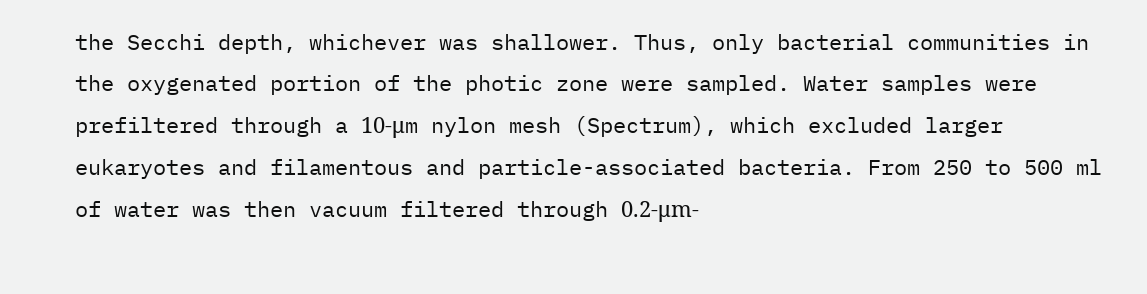the Secchi depth, whichever was shallower. Thus, only bacterial communities in the oxygenated portion of the photic zone were sampled. Water samples were prefiltered through a 10-μm nylon mesh (Spectrum), which excluded larger eukaryotes and filamentous and particle-associated bacteria. From 250 to 500 ml of water was then vacuum filtered through 0.2-μm-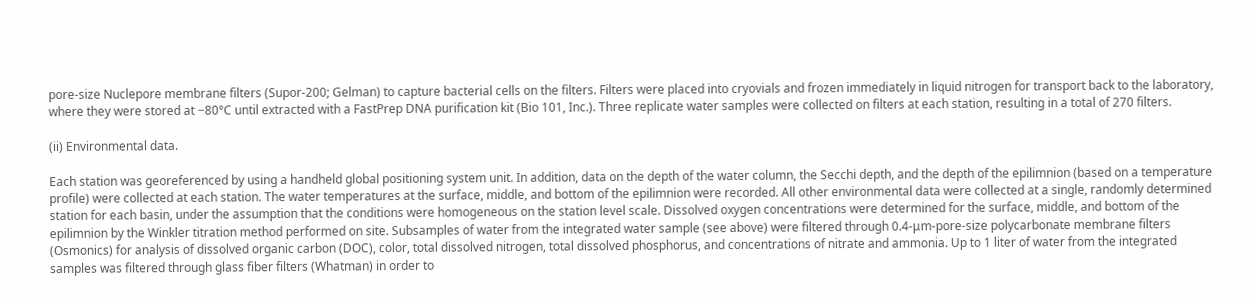pore-size Nuclepore membrane filters (Supor-200; Gelman) to capture bacterial cells on the filters. Filters were placed into cryovials and frozen immediately in liquid nitrogen for transport back to the laboratory, where they were stored at −80°C until extracted with a FastPrep DNA purification kit (Bio 101, Inc.). Three replicate water samples were collected on filters at each station, resulting in a total of 270 filters.

(ii) Environmental data.

Each station was georeferenced by using a handheld global positioning system unit. In addition, data on the depth of the water column, the Secchi depth, and the depth of the epilimnion (based on a temperature profile) were collected at each station. The water temperatures at the surface, middle, and bottom of the epilimnion were recorded. All other environmental data were collected at a single, randomly determined station for each basin, under the assumption that the conditions were homogeneous on the station level scale. Dissolved oxygen concentrations were determined for the surface, middle, and bottom of the epilimnion by the Winkler titration method performed on site. Subsamples of water from the integrated water sample (see above) were filtered through 0.4-μm-pore-size polycarbonate membrane filters (Osmonics) for analysis of dissolved organic carbon (DOC), color, total dissolved nitrogen, total dissolved phosphorus, and concentrations of nitrate and ammonia. Up to 1 liter of water from the integrated samples was filtered through glass fiber filters (Whatman) in order to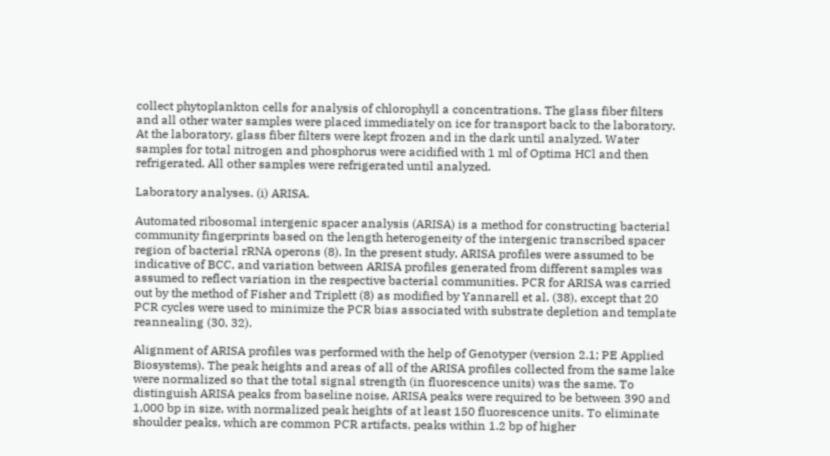collect phytoplankton cells for analysis of chlorophyll a concentrations. The glass fiber filters and all other water samples were placed immediately on ice for transport back to the laboratory. At the laboratory, glass fiber filters were kept frozen and in the dark until analyzed. Water samples for total nitrogen and phosphorus were acidified with 1 ml of Optima HCl and then refrigerated. All other samples were refrigerated until analyzed.

Laboratory analyses. (i) ARISA.

Automated ribosomal intergenic spacer analysis (ARISA) is a method for constructing bacterial community fingerprints based on the length heterogeneity of the intergenic transcribed spacer region of bacterial rRNA operons (8). In the present study, ARISA profiles were assumed to be indicative of BCC, and variation between ARISA profiles generated from different samples was assumed to reflect variation in the respective bacterial communities. PCR for ARISA was carried out by the method of Fisher and Triplett (8) as modified by Yannarell et al. (38), except that 20 PCR cycles were used to minimize the PCR bias associated with substrate depletion and template reannealing (30, 32).

Alignment of ARISA profiles was performed with the help of Genotyper (version 2.1; PE Applied Biosystems). The peak heights and areas of all of the ARISA profiles collected from the same lake were normalized so that the total signal strength (in fluorescence units) was the same. To distinguish ARISA peaks from baseline noise, ARISA peaks were required to be between 390 and 1,000 bp in size, with normalized peak heights of at least 150 fluorescence units. To eliminate shoulder peaks, which are common PCR artifacts, peaks within 1.2 bp of higher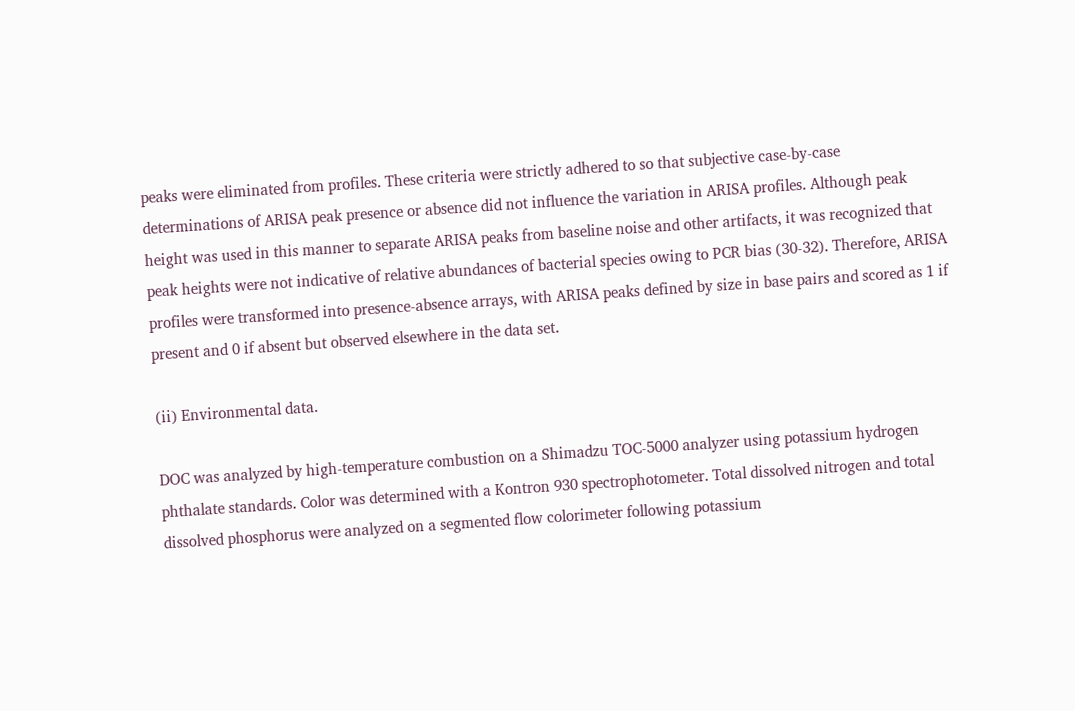peaks were eliminated from profiles. These criteria were strictly adhered to so that subjective case-by-case determinations of ARISA peak presence or absence did not influence the variation in ARISA profiles. Although peak height was used in this manner to separate ARISA peaks from baseline noise and other artifacts, it was recognized that peak heights were not indicative of relative abundances of bacterial species owing to PCR bias (30-32). Therefore, ARISA profiles were transformed into presence-absence arrays, with ARISA peaks defined by size in base pairs and scored as 1 if present and 0 if absent but observed elsewhere in the data set.

(ii) Environmental data.

DOC was analyzed by high-temperature combustion on a Shimadzu TOC-5000 analyzer using potassium hydrogen phthalate standards. Color was determined with a Kontron 930 spectrophotometer. Total dissolved nitrogen and total dissolved phosphorus were analyzed on a segmented flow colorimeter following potassium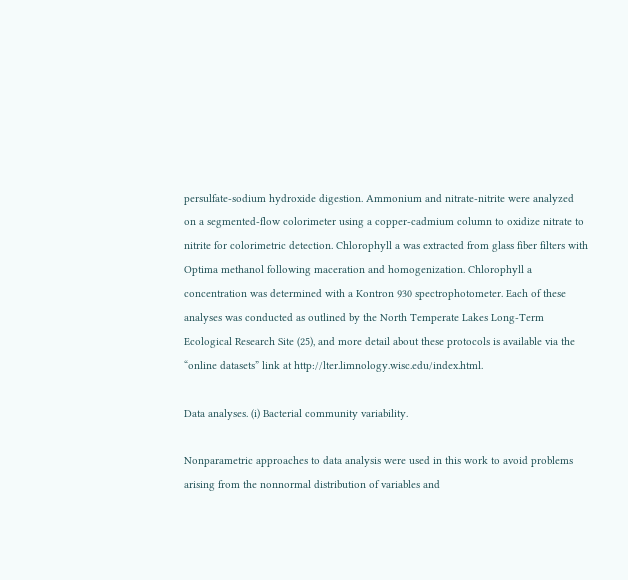persulfate-sodium hydroxide digestion. Ammonium and nitrate-nitrite were analyzed on a segmented-flow colorimeter using a copper-cadmium column to oxidize nitrate to nitrite for colorimetric detection. Chlorophyll a was extracted from glass fiber filters with Optima methanol following maceration and homogenization. Chlorophyll a concentration was determined with a Kontron 930 spectrophotometer. Each of these analyses was conducted as outlined by the North Temperate Lakes Long-Term Ecological Research Site (25), and more detail about these protocols is available via the “online datasets” link at http://lter.limnology.wisc.edu/index.html.

Data analyses. (i) Bacterial community variability.

Nonparametric approaches to data analysis were used in this work to avoid problems arising from the nonnormal distribution of variables and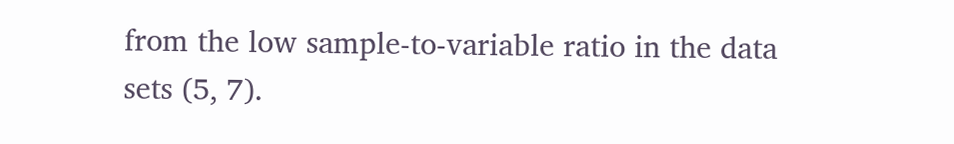from the low sample-to-variable ratio in the data sets (5, 7).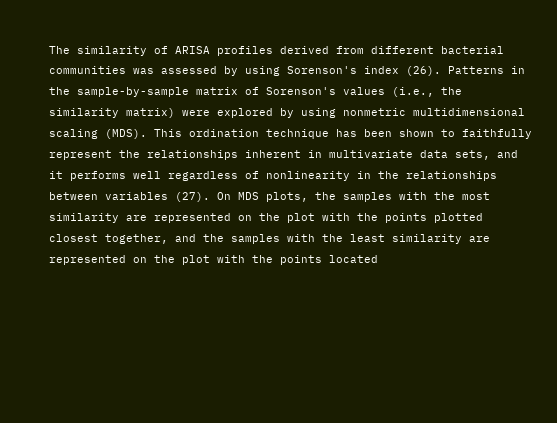The similarity of ARISA profiles derived from different bacterial communities was assessed by using Sorenson's index (26). Patterns in the sample-by-sample matrix of Sorenson's values (i.e., the similarity matrix) were explored by using nonmetric multidimensional scaling (MDS). This ordination technique has been shown to faithfully represent the relationships inherent in multivariate data sets, and it performs well regardless of nonlinearity in the relationships between variables (27). On MDS plots, the samples with the most similarity are represented on the plot with the points plotted closest together, and the samples with the least similarity are represented on the plot with the points located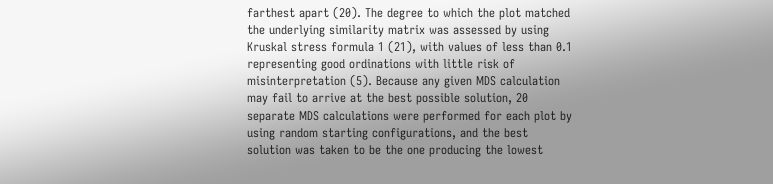farthest apart (20). The degree to which the plot matched the underlying similarity matrix was assessed by using Kruskal stress formula 1 (21), with values of less than 0.1 representing good ordinations with little risk of misinterpretation (5). Because any given MDS calculation may fail to arrive at the best possible solution, 20 separate MDS calculations were performed for each plot by using random starting configurations, and the best solution was taken to be the one producing the lowest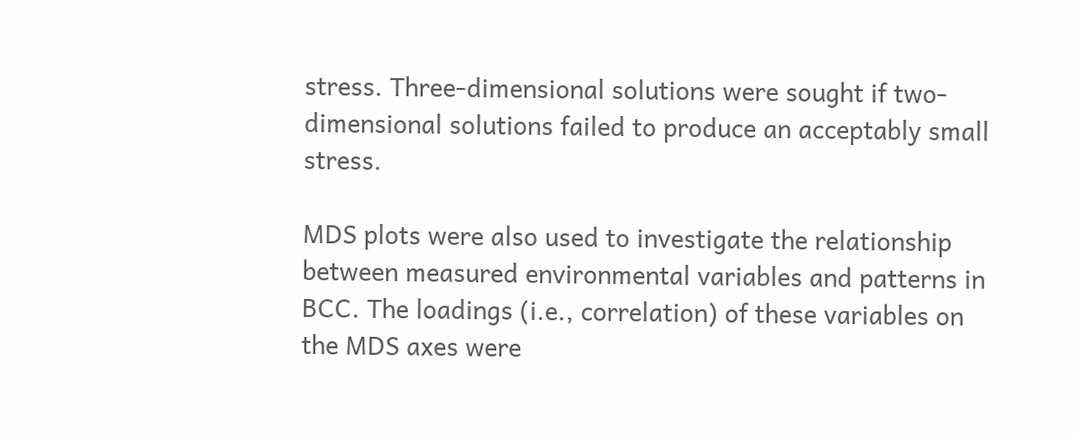stress. Three-dimensional solutions were sought if two-dimensional solutions failed to produce an acceptably small stress.

MDS plots were also used to investigate the relationship between measured environmental variables and patterns in BCC. The loadings (i.e., correlation) of these variables on the MDS axes were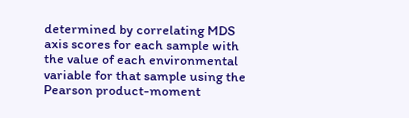determined by correlating MDS axis scores for each sample with the value of each environmental variable for that sample using the Pearson product-moment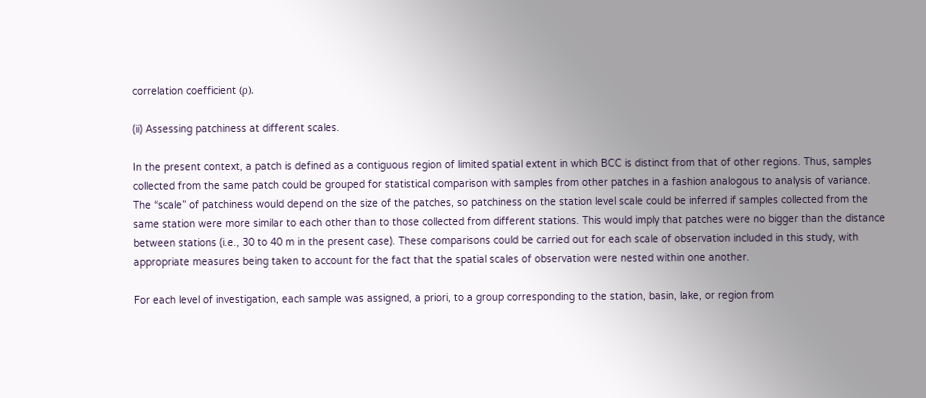correlation coefficient (ρ).

(ii) Assessing patchiness at different scales.

In the present context, a patch is defined as a contiguous region of limited spatial extent in which BCC is distinct from that of other regions. Thus, samples collected from the same patch could be grouped for statistical comparison with samples from other patches in a fashion analogous to analysis of variance. The “scale” of patchiness would depend on the size of the patches, so patchiness on the station level scale could be inferred if samples collected from the same station were more similar to each other than to those collected from different stations. This would imply that patches were no bigger than the distance between stations (i.e., 30 to 40 m in the present case). These comparisons could be carried out for each scale of observation included in this study, with appropriate measures being taken to account for the fact that the spatial scales of observation were nested within one another.

For each level of investigation, each sample was assigned, a priori, to a group corresponding to the station, basin, lake, or region from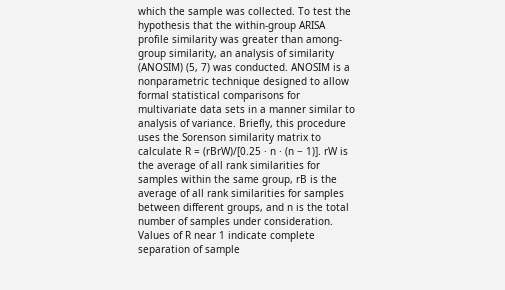which the sample was collected. To test the hypothesis that the within-group ARISA profile similarity was greater than among-group similarity, an analysis of similarity (ANOSIM) (5, 7) was conducted. ANOSIM is a nonparametric technique designed to allow formal statistical comparisons for multivariate data sets in a manner similar to analysis of variance. Briefly, this procedure uses the Sorenson similarity matrix to calculate R = (rBrW)/[0.25 · n · (n − 1)]. rW is the average of all rank similarities for samples within the same group, rB is the average of all rank similarities for samples between different groups, and n is the total number of samples under consideration. Values of R near 1 indicate complete separation of sample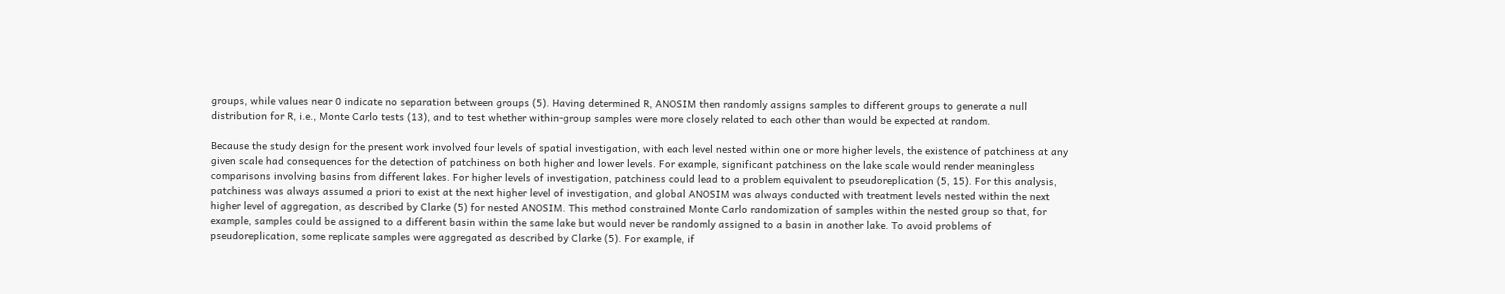groups, while values near 0 indicate no separation between groups (5). Having determined R, ANOSIM then randomly assigns samples to different groups to generate a null distribution for R, i.e., Monte Carlo tests (13), and to test whether within-group samples were more closely related to each other than would be expected at random.

Because the study design for the present work involved four levels of spatial investigation, with each level nested within one or more higher levels, the existence of patchiness at any given scale had consequences for the detection of patchiness on both higher and lower levels. For example, significant patchiness on the lake scale would render meaningless comparisons involving basins from different lakes. For higher levels of investigation, patchiness could lead to a problem equivalent to pseudoreplication (5, 15). For this analysis, patchiness was always assumed a priori to exist at the next higher level of investigation, and global ANOSIM was always conducted with treatment levels nested within the next higher level of aggregation, as described by Clarke (5) for nested ANOSIM. This method constrained Monte Carlo randomization of samples within the nested group so that, for example, samples could be assigned to a different basin within the same lake but would never be randomly assigned to a basin in another lake. To avoid problems of pseudoreplication, some replicate samples were aggregated as described by Clarke (5). For example, if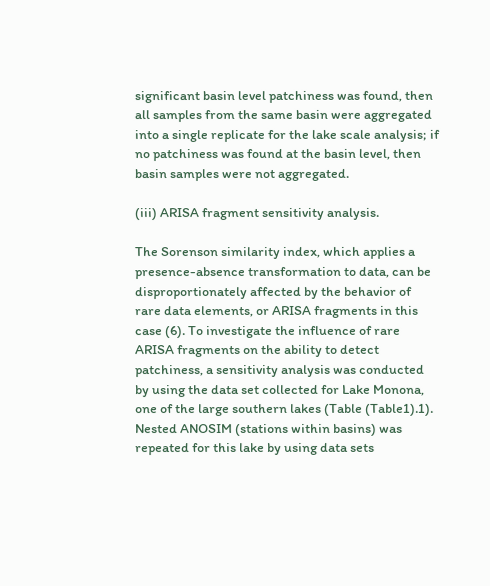significant basin level patchiness was found, then all samples from the same basin were aggregated into a single replicate for the lake scale analysis; if no patchiness was found at the basin level, then basin samples were not aggregated.

(iii) ARISA fragment sensitivity analysis.

The Sorenson similarity index, which applies a presence-absence transformation to data, can be disproportionately affected by the behavior of rare data elements, or ARISA fragments in this case (6). To investigate the influence of rare ARISA fragments on the ability to detect patchiness, a sensitivity analysis was conducted by using the data set collected for Lake Monona, one of the large southern lakes (Table (Table1).1). Nested ANOSIM (stations within basins) was repeated for this lake by using data sets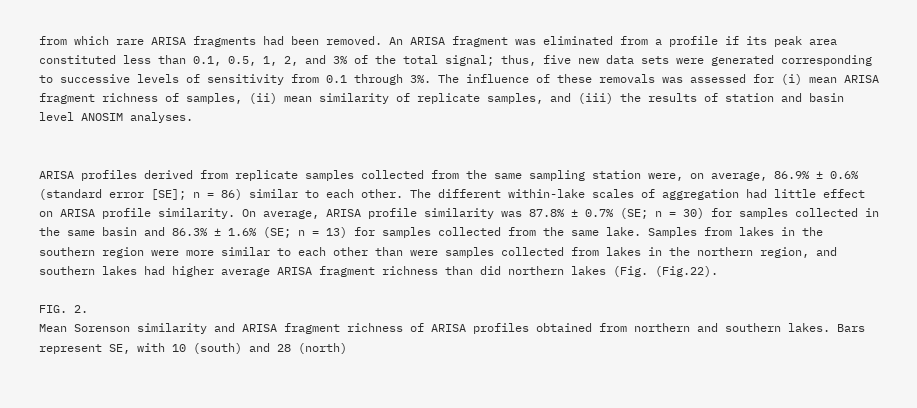from which rare ARISA fragments had been removed. An ARISA fragment was eliminated from a profile if its peak area constituted less than 0.1, 0.5, 1, 2, and 3% of the total signal; thus, five new data sets were generated corresponding to successive levels of sensitivity from 0.1 through 3%. The influence of these removals was assessed for (i) mean ARISA fragment richness of samples, (ii) mean similarity of replicate samples, and (iii) the results of station and basin level ANOSIM analyses.


ARISA profiles derived from replicate samples collected from the same sampling station were, on average, 86.9% ± 0.6% (standard error [SE]; n = 86) similar to each other. The different within-lake scales of aggregation had little effect on ARISA profile similarity. On average, ARISA profile similarity was 87.8% ± 0.7% (SE; n = 30) for samples collected in the same basin and 86.3% ± 1.6% (SE; n = 13) for samples collected from the same lake. Samples from lakes in the southern region were more similar to each other than were samples collected from lakes in the northern region, and southern lakes had higher average ARISA fragment richness than did northern lakes (Fig. (Fig.22).

FIG. 2.
Mean Sorenson similarity and ARISA fragment richness of ARISA profiles obtained from northern and southern lakes. Bars represent SE, with 10 (south) and 28 (north)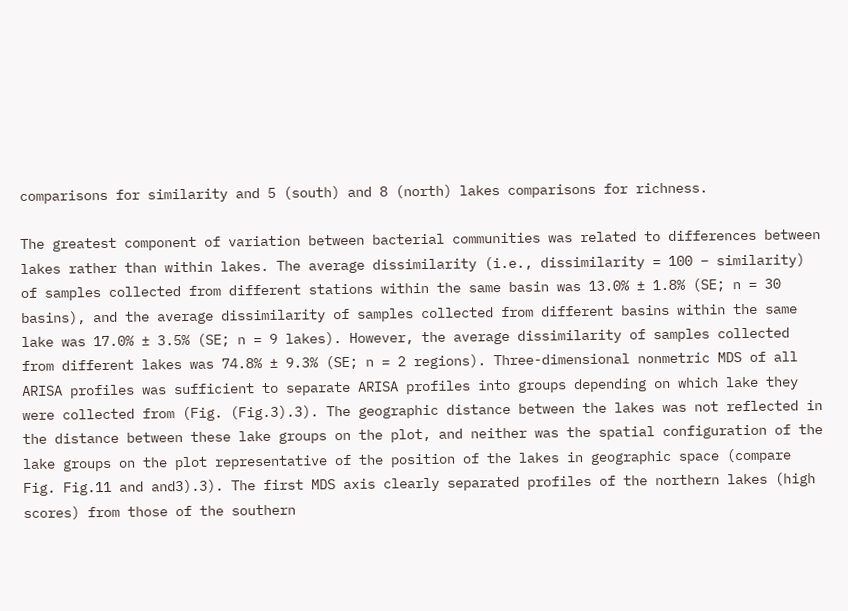comparisons for similarity and 5 (south) and 8 (north) lakes comparisons for richness.

The greatest component of variation between bacterial communities was related to differences between lakes rather than within lakes. The average dissimilarity (i.e., dissimilarity = 100 − similarity) of samples collected from different stations within the same basin was 13.0% ± 1.8% (SE; n = 30 basins), and the average dissimilarity of samples collected from different basins within the same lake was 17.0% ± 3.5% (SE; n = 9 lakes). However, the average dissimilarity of samples collected from different lakes was 74.8% ± 9.3% (SE; n = 2 regions). Three-dimensional nonmetric MDS of all ARISA profiles was sufficient to separate ARISA profiles into groups depending on which lake they were collected from (Fig. (Fig.3).3). The geographic distance between the lakes was not reflected in the distance between these lake groups on the plot, and neither was the spatial configuration of the lake groups on the plot representative of the position of the lakes in geographic space (compare Fig. Fig.11 and and3).3). The first MDS axis clearly separated profiles of the northern lakes (high scores) from those of the southern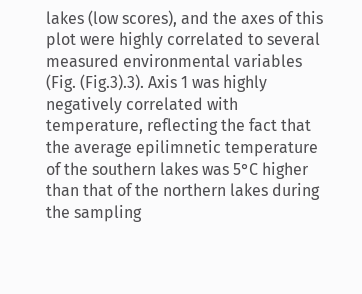lakes (low scores), and the axes of this plot were highly correlated to several measured environmental variables (Fig. (Fig.3).3). Axis 1 was highly negatively correlated with temperature, reflecting the fact that the average epilimnetic temperature of the southern lakes was 5°C higher than that of the northern lakes during the sampling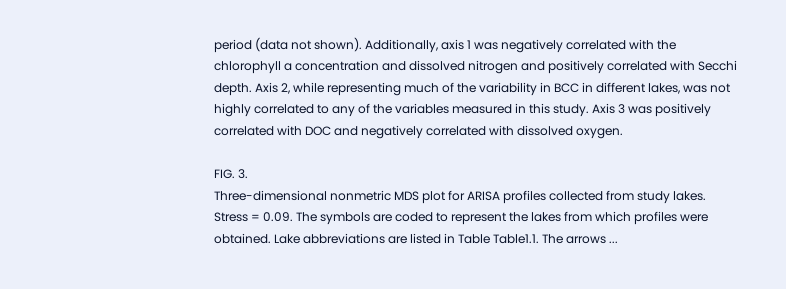period (data not shown). Additionally, axis 1 was negatively correlated with the chlorophyll a concentration and dissolved nitrogen and positively correlated with Secchi depth. Axis 2, while representing much of the variability in BCC in different lakes, was not highly correlated to any of the variables measured in this study. Axis 3 was positively correlated with DOC and negatively correlated with dissolved oxygen.

FIG. 3.
Three-dimensional nonmetric MDS plot for ARISA profiles collected from study lakes. Stress = 0.09. The symbols are coded to represent the lakes from which profiles were obtained. Lake abbreviations are listed in Table Table1.1. The arrows ...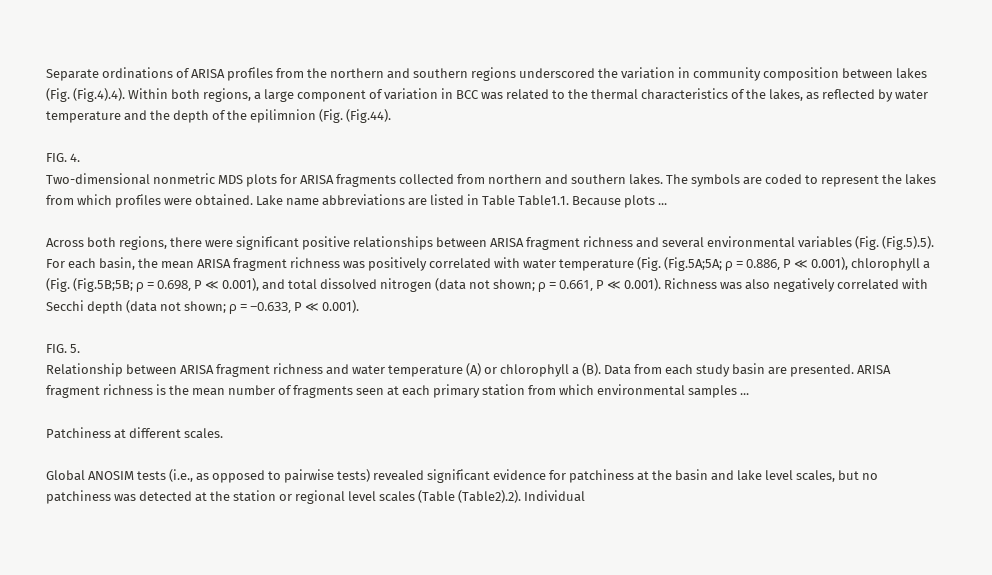Separate ordinations of ARISA profiles from the northern and southern regions underscored the variation in community composition between lakes (Fig. (Fig.4).4). Within both regions, a large component of variation in BCC was related to the thermal characteristics of the lakes, as reflected by water temperature and the depth of the epilimnion (Fig. (Fig.44).

FIG. 4.
Two-dimensional nonmetric MDS plots for ARISA fragments collected from northern and southern lakes. The symbols are coded to represent the lakes from which profiles were obtained. Lake name abbreviations are listed in Table Table1.1. Because plots ...

Across both regions, there were significant positive relationships between ARISA fragment richness and several environmental variables (Fig. (Fig.5).5). For each basin, the mean ARISA fragment richness was positively correlated with water temperature (Fig. (Fig.5A;5A; ρ = 0.886, P ≪ 0.001), chlorophyll a (Fig. (Fig.5B;5B; ρ = 0.698, P ≪ 0.001), and total dissolved nitrogen (data not shown; ρ = 0.661, P ≪ 0.001). Richness was also negatively correlated with Secchi depth (data not shown; ρ = −0.633, P ≪ 0.001).

FIG. 5.
Relationship between ARISA fragment richness and water temperature (A) or chlorophyll a (B). Data from each study basin are presented. ARISA fragment richness is the mean number of fragments seen at each primary station from which environmental samples ...

Patchiness at different scales.

Global ANOSIM tests (i.e., as opposed to pairwise tests) revealed significant evidence for patchiness at the basin and lake level scales, but no patchiness was detected at the station or regional level scales (Table (Table2).2). Individual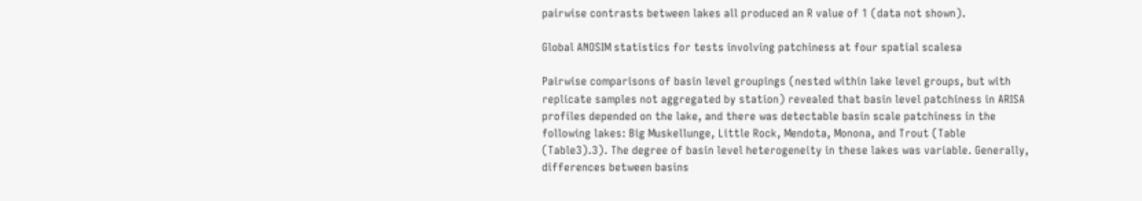pairwise contrasts between lakes all produced an R value of 1 (data not shown).

Global ANOSIM statistics for tests involving patchiness at four spatial scalesa

Pairwise comparisons of basin level groupings (nested within lake level groups, but with replicate samples not aggregated by station) revealed that basin level patchiness in ARISA profiles depended on the lake, and there was detectable basin scale patchiness in the following lakes: Big Muskellunge, Little Rock, Mendota, Monona, and Trout (Table (Table3).3). The degree of basin level heterogeneity in these lakes was variable. Generally, differences between basins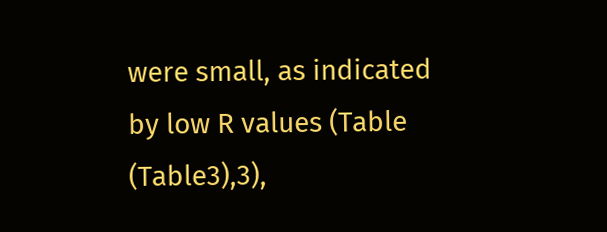were small, as indicated by low R values (Table (Table3),3),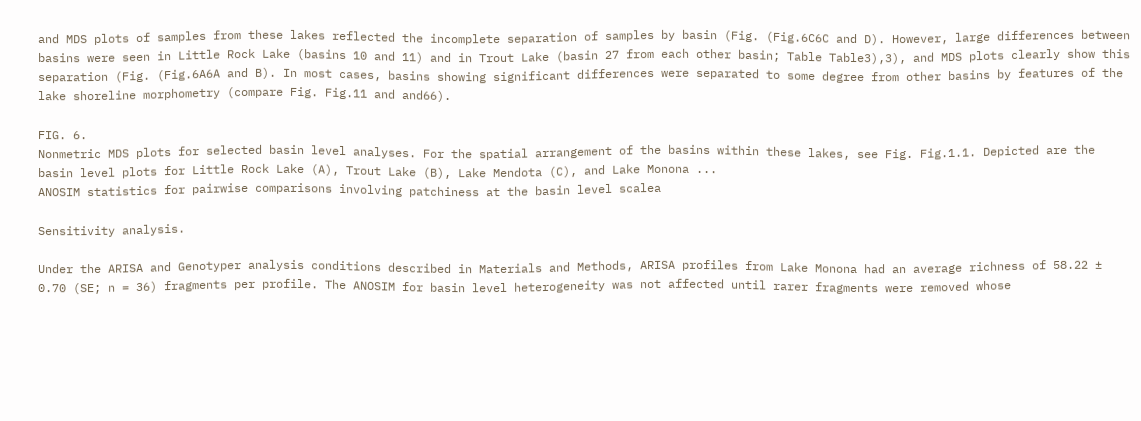and MDS plots of samples from these lakes reflected the incomplete separation of samples by basin (Fig. (Fig.6C6C and D). However, large differences between basins were seen in Little Rock Lake (basins 10 and 11) and in Trout Lake (basin 27 from each other basin; Table Table3),3), and MDS plots clearly show this separation (Fig. (Fig.6A6A and B). In most cases, basins showing significant differences were separated to some degree from other basins by features of the lake shoreline morphometry (compare Fig. Fig.11 and and66).

FIG. 6.
Nonmetric MDS plots for selected basin level analyses. For the spatial arrangement of the basins within these lakes, see Fig. Fig.1.1. Depicted are the basin level plots for Little Rock Lake (A), Trout Lake (B), Lake Mendota (C), and Lake Monona ...
ANOSIM statistics for pairwise comparisons involving patchiness at the basin level scalea

Sensitivity analysis.

Under the ARISA and Genotyper analysis conditions described in Materials and Methods, ARISA profiles from Lake Monona had an average richness of 58.22 ± 0.70 (SE; n = 36) fragments per profile. The ANOSIM for basin level heterogeneity was not affected until rarer fragments were removed whose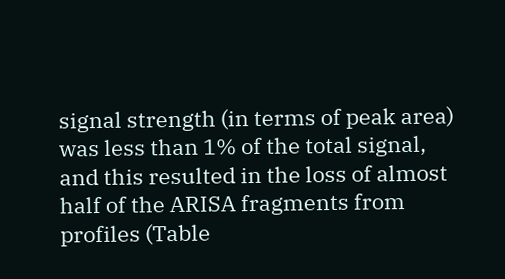signal strength (in terms of peak area) was less than 1% of the total signal, and this resulted in the loss of almost half of the ARISA fragments from profiles (Table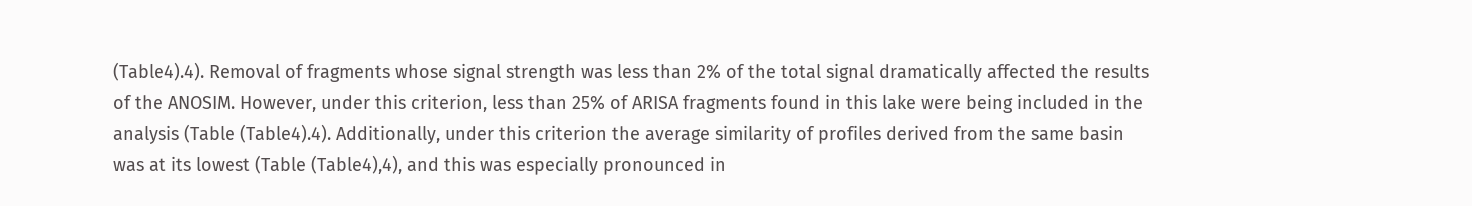(Table4).4). Removal of fragments whose signal strength was less than 2% of the total signal dramatically affected the results of the ANOSIM. However, under this criterion, less than 25% of ARISA fragments found in this lake were being included in the analysis (Table (Table4).4). Additionally, under this criterion the average similarity of profiles derived from the same basin was at its lowest (Table (Table4),4), and this was especially pronounced in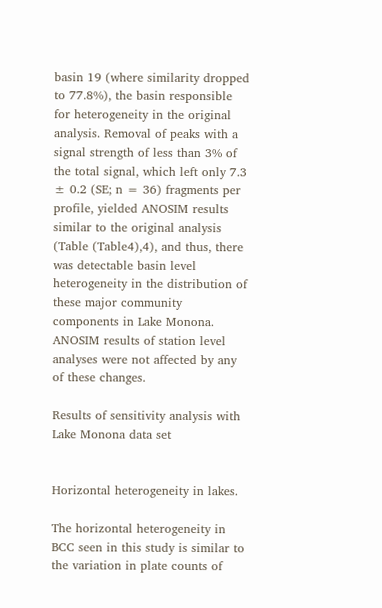basin 19 (where similarity dropped to 77.8%), the basin responsible for heterogeneity in the original analysis. Removal of peaks with a signal strength of less than 3% of the total signal, which left only 7.3 ± 0.2 (SE; n = 36) fragments per profile, yielded ANOSIM results similar to the original analysis (Table (Table4),4), and thus, there was detectable basin level heterogeneity in the distribution of these major community components in Lake Monona. ANOSIM results of station level analyses were not affected by any of these changes.

Results of sensitivity analysis with Lake Monona data set


Horizontal heterogeneity in lakes.

The horizontal heterogeneity in BCC seen in this study is similar to the variation in plate counts of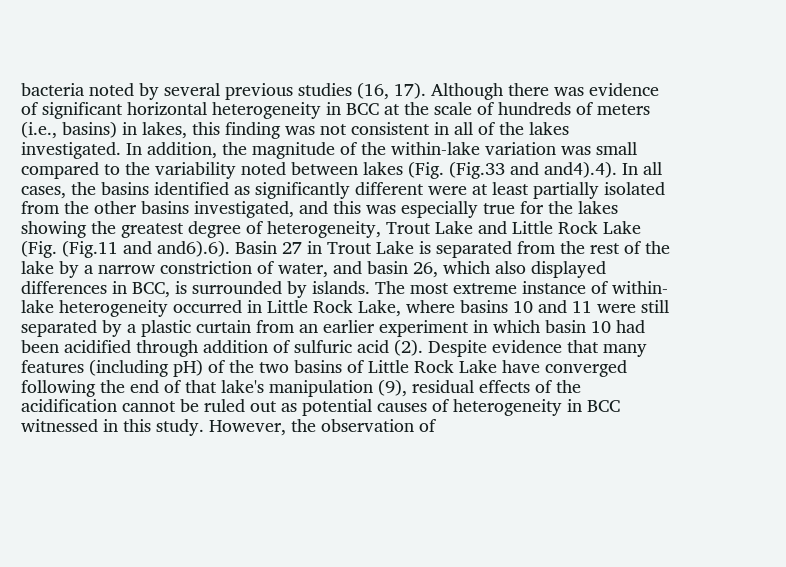bacteria noted by several previous studies (16, 17). Although there was evidence of significant horizontal heterogeneity in BCC at the scale of hundreds of meters (i.e., basins) in lakes, this finding was not consistent in all of the lakes investigated. In addition, the magnitude of the within-lake variation was small compared to the variability noted between lakes (Fig. (Fig.33 and and4).4). In all cases, the basins identified as significantly different were at least partially isolated from the other basins investigated, and this was especially true for the lakes showing the greatest degree of heterogeneity, Trout Lake and Little Rock Lake (Fig. (Fig.11 and and6).6). Basin 27 in Trout Lake is separated from the rest of the lake by a narrow constriction of water, and basin 26, which also displayed differences in BCC, is surrounded by islands. The most extreme instance of within-lake heterogeneity occurred in Little Rock Lake, where basins 10 and 11 were still separated by a plastic curtain from an earlier experiment in which basin 10 had been acidified through addition of sulfuric acid (2). Despite evidence that many features (including pH) of the two basins of Little Rock Lake have converged following the end of that lake's manipulation (9), residual effects of the acidification cannot be ruled out as potential causes of heterogeneity in BCC witnessed in this study. However, the observation of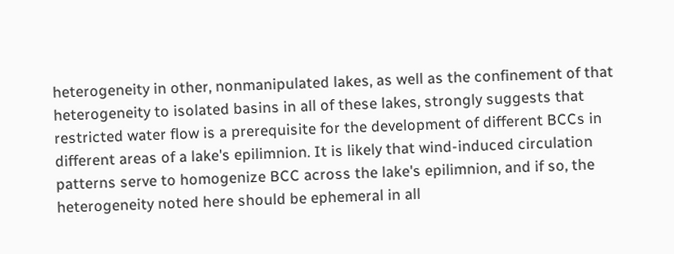heterogeneity in other, nonmanipulated lakes, as well as the confinement of that heterogeneity to isolated basins in all of these lakes, strongly suggests that restricted water flow is a prerequisite for the development of different BCCs in different areas of a lake's epilimnion. It is likely that wind-induced circulation patterns serve to homogenize BCC across the lake's epilimnion, and if so, the heterogeneity noted here should be ephemeral in all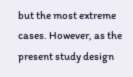but the most extreme cases. However, as the present study design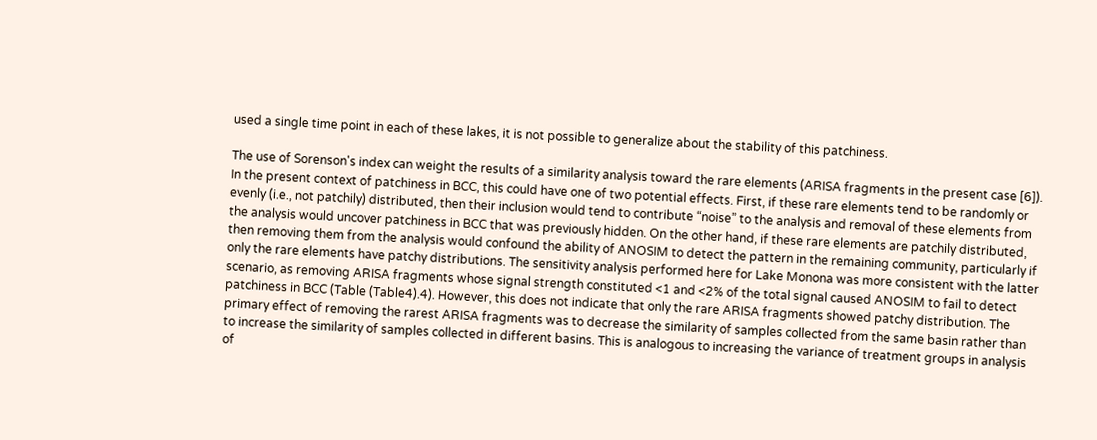used a single time point in each of these lakes, it is not possible to generalize about the stability of this patchiness.

The use of Sorenson's index can weight the results of a similarity analysis toward the rare elements (ARISA fragments in the present case [6]). In the present context of patchiness in BCC, this could have one of two potential effects. First, if these rare elements tend to be randomly or evenly (i.e., not patchily) distributed, then their inclusion would tend to contribute “noise” to the analysis and removal of these elements from the analysis would uncover patchiness in BCC that was previously hidden. On the other hand, if these rare elements are patchily distributed, then removing them from the analysis would confound the ability of ANOSIM to detect the pattern in the remaining community, particularly if only the rare elements have patchy distributions. The sensitivity analysis performed here for Lake Monona was more consistent with the latter scenario, as removing ARISA fragments whose signal strength constituted <1 and <2% of the total signal caused ANOSIM to fail to detect patchiness in BCC (Table (Table4).4). However, this does not indicate that only the rare ARISA fragments showed patchy distribution. The primary effect of removing the rarest ARISA fragments was to decrease the similarity of samples collected from the same basin rather than to increase the similarity of samples collected in different basins. This is analogous to increasing the variance of treatment groups in analysis of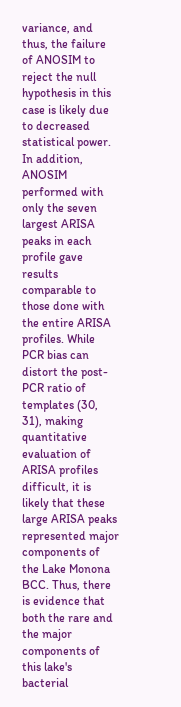variance, and thus, the failure of ANOSIM to reject the null hypothesis in this case is likely due to decreased statistical power. In addition, ANOSIM performed with only the seven largest ARISA peaks in each profile gave results comparable to those done with the entire ARISA profiles. While PCR bias can distort the post-PCR ratio of templates (30, 31), making quantitative evaluation of ARISA profiles difficult, it is likely that these large ARISA peaks represented major components of the Lake Monona BCC. Thus, there is evidence that both the rare and the major components of this lake's bacterial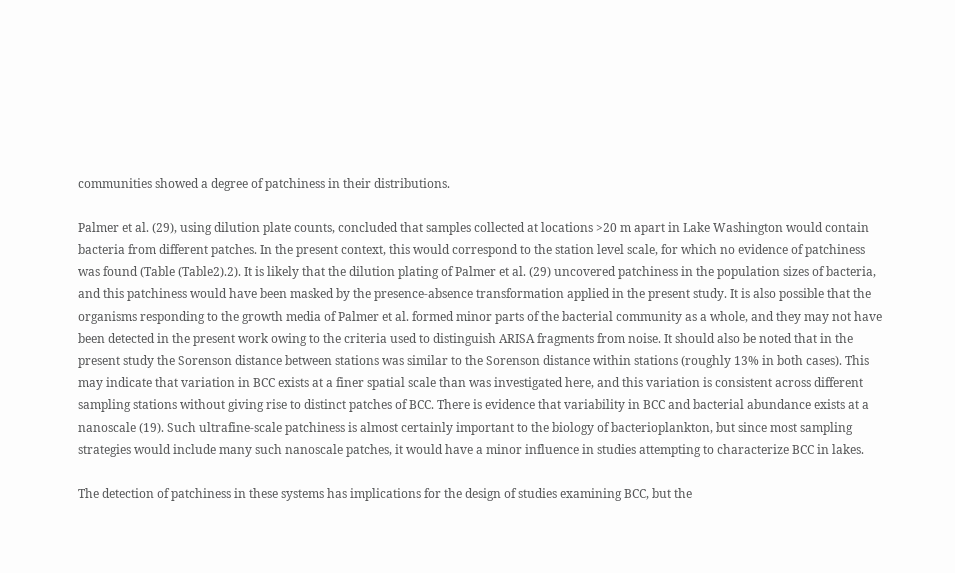communities showed a degree of patchiness in their distributions.

Palmer et al. (29), using dilution plate counts, concluded that samples collected at locations >20 m apart in Lake Washington would contain bacteria from different patches. In the present context, this would correspond to the station level scale, for which no evidence of patchiness was found (Table (Table2).2). It is likely that the dilution plating of Palmer et al. (29) uncovered patchiness in the population sizes of bacteria, and this patchiness would have been masked by the presence-absence transformation applied in the present study. It is also possible that the organisms responding to the growth media of Palmer et al. formed minor parts of the bacterial community as a whole, and they may not have been detected in the present work owing to the criteria used to distinguish ARISA fragments from noise. It should also be noted that in the present study the Sorenson distance between stations was similar to the Sorenson distance within stations (roughly 13% in both cases). This may indicate that variation in BCC exists at a finer spatial scale than was investigated here, and this variation is consistent across different sampling stations without giving rise to distinct patches of BCC. There is evidence that variability in BCC and bacterial abundance exists at a nanoscale (19). Such ultrafine-scale patchiness is almost certainly important to the biology of bacterioplankton, but since most sampling strategies would include many such nanoscale patches, it would have a minor influence in studies attempting to characterize BCC in lakes.

The detection of patchiness in these systems has implications for the design of studies examining BCC, but the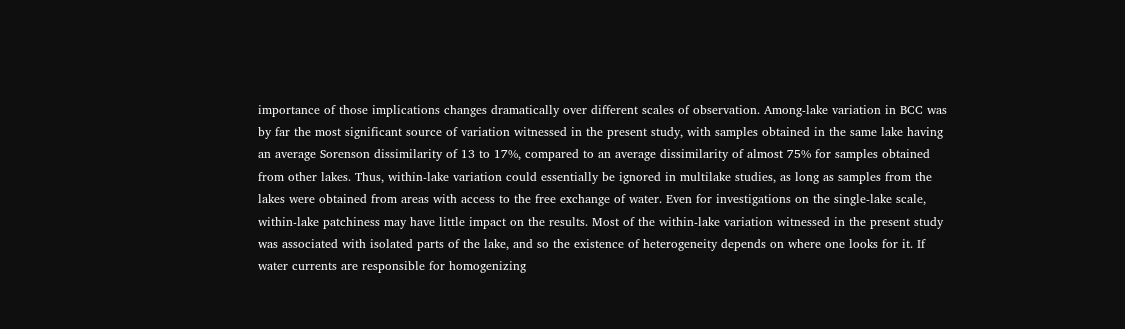importance of those implications changes dramatically over different scales of observation. Among-lake variation in BCC was by far the most significant source of variation witnessed in the present study, with samples obtained in the same lake having an average Sorenson dissimilarity of 13 to 17%, compared to an average dissimilarity of almost 75% for samples obtained from other lakes. Thus, within-lake variation could essentially be ignored in multilake studies, as long as samples from the lakes were obtained from areas with access to the free exchange of water. Even for investigations on the single-lake scale, within-lake patchiness may have little impact on the results. Most of the within-lake variation witnessed in the present study was associated with isolated parts of the lake, and so the existence of heterogeneity depends on where one looks for it. If water currents are responsible for homogenizing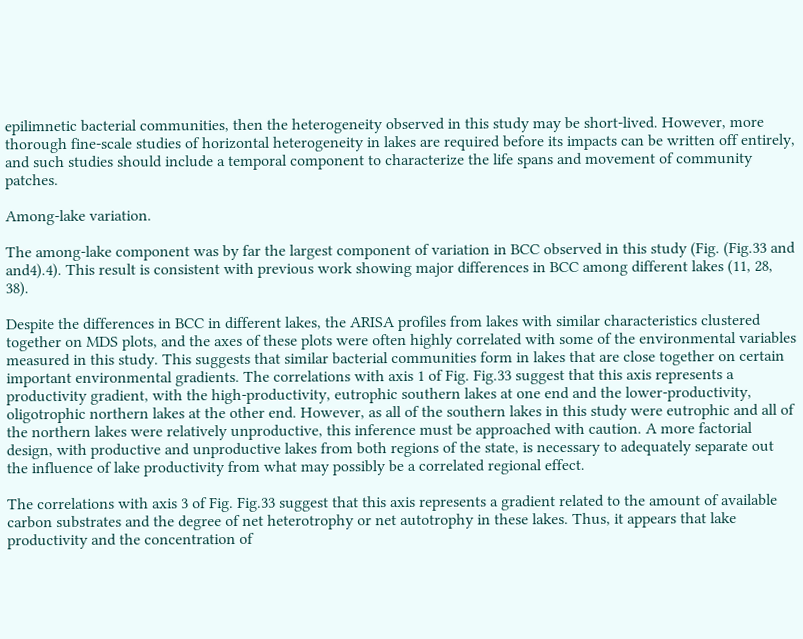epilimnetic bacterial communities, then the heterogeneity observed in this study may be short-lived. However, more thorough fine-scale studies of horizontal heterogeneity in lakes are required before its impacts can be written off entirely, and such studies should include a temporal component to characterize the life spans and movement of community patches.

Among-lake variation.

The among-lake component was by far the largest component of variation in BCC observed in this study (Fig. (Fig.33 and and4).4). This result is consistent with previous work showing major differences in BCC among different lakes (11, 28, 38).

Despite the differences in BCC in different lakes, the ARISA profiles from lakes with similar characteristics clustered together on MDS plots, and the axes of these plots were often highly correlated with some of the environmental variables measured in this study. This suggests that similar bacterial communities form in lakes that are close together on certain important environmental gradients. The correlations with axis 1 of Fig. Fig.33 suggest that this axis represents a productivity gradient, with the high-productivity, eutrophic southern lakes at one end and the lower-productivity, oligotrophic northern lakes at the other end. However, as all of the southern lakes in this study were eutrophic and all of the northern lakes were relatively unproductive, this inference must be approached with caution. A more factorial design, with productive and unproductive lakes from both regions of the state, is necessary to adequately separate out the influence of lake productivity from what may possibly be a correlated regional effect.

The correlations with axis 3 of Fig. Fig.33 suggest that this axis represents a gradient related to the amount of available carbon substrates and the degree of net heterotrophy or net autotrophy in these lakes. Thus, it appears that lake productivity and the concentration of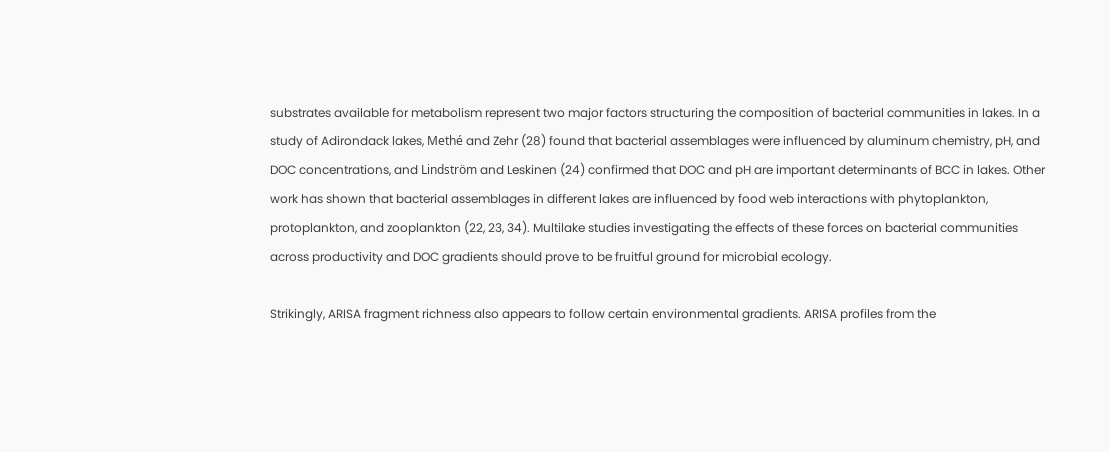substrates available for metabolism represent two major factors structuring the composition of bacterial communities in lakes. In a study of Adirondack lakes, Methé and Zehr (28) found that bacterial assemblages were influenced by aluminum chemistry, pH, and DOC concentrations, and Lindström and Leskinen (24) confirmed that DOC and pH are important determinants of BCC in lakes. Other work has shown that bacterial assemblages in different lakes are influenced by food web interactions with phytoplankton, protoplankton, and zooplankton (22, 23, 34). Multilake studies investigating the effects of these forces on bacterial communities across productivity and DOC gradients should prove to be fruitful ground for microbial ecology.

Strikingly, ARISA fragment richness also appears to follow certain environmental gradients. ARISA profiles from the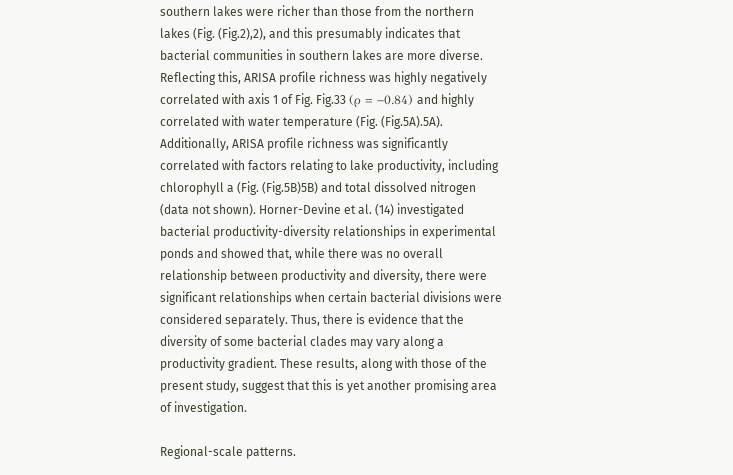southern lakes were richer than those from the northern lakes (Fig. (Fig.2),2), and this presumably indicates that bacterial communities in southern lakes are more diverse. Reflecting this, ARISA profile richness was highly negatively correlated with axis 1 of Fig. Fig.33 (ρ = −0.84) and highly correlated with water temperature (Fig. (Fig.5A).5A). Additionally, ARISA profile richness was significantly correlated with factors relating to lake productivity, including chlorophyll a (Fig. (Fig.5B)5B) and total dissolved nitrogen (data not shown). Horner-Devine et al. (14) investigated bacterial productivity-diversity relationships in experimental ponds and showed that, while there was no overall relationship between productivity and diversity, there were significant relationships when certain bacterial divisions were considered separately. Thus, there is evidence that the diversity of some bacterial clades may vary along a productivity gradient. These results, along with those of the present study, suggest that this is yet another promising area of investigation.

Regional-scale patterns.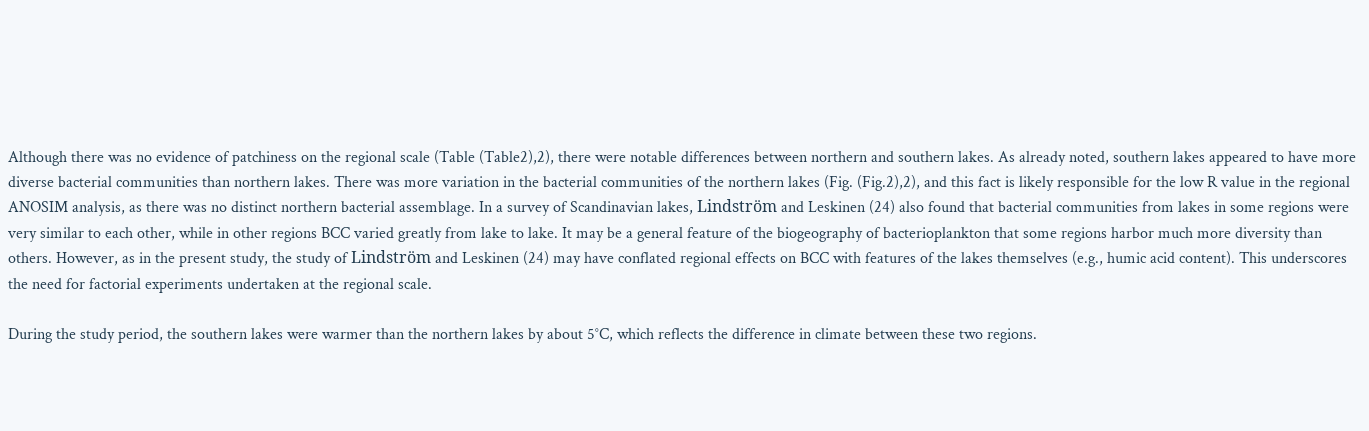Although there was no evidence of patchiness on the regional scale (Table (Table2),2), there were notable differences between northern and southern lakes. As already noted, southern lakes appeared to have more diverse bacterial communities than northern lakes. There was more variation in the bacterial communities of the northern lakes (Fig. (Fig.2),2), and this fact is likely responsible for the low R value in the regional ANOSIM analysis, as there was no distinct northern bacterial assemblage. In a survey of Scandinavian lakes, Lindström and Leskinen (24) also found that bacterial communities from lakes in some regions were very similar to each other, while in other regions BCC varied greatly from lake to lake. It may be a general feature of the biogeography of bacterioplankton that some regions harbor much more diversity than others. However, as in the present study, the study of Lindström and Leskinen (24) may have conflated regional effects on BCC with features of the lakes themselves (e.g., humic acid content). This underscores the need for factorial experiments undertaken at the regional scale.

During the study period, the southern lakes were warmer than the northern lakes by about 5°C, which reflects the difference in climate between these two regions.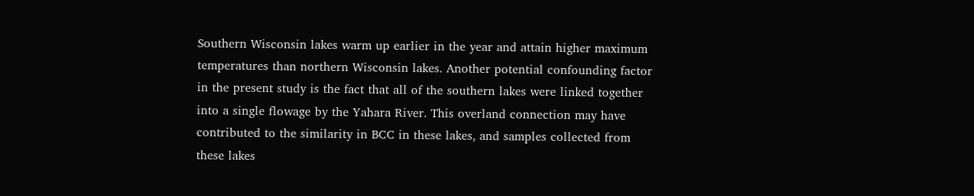Southern Wisconsin lakes warm up earlier in the year and attain higher maximum temperatures than northern Wisconsin lakes. Another potential confounding factor in the present study is the fact that all of the southern lakes were linked together into a single flowage by the Yahara River. This overland connection may have contributed to the similarity in BCC in these lakes, and samples collected from these lakes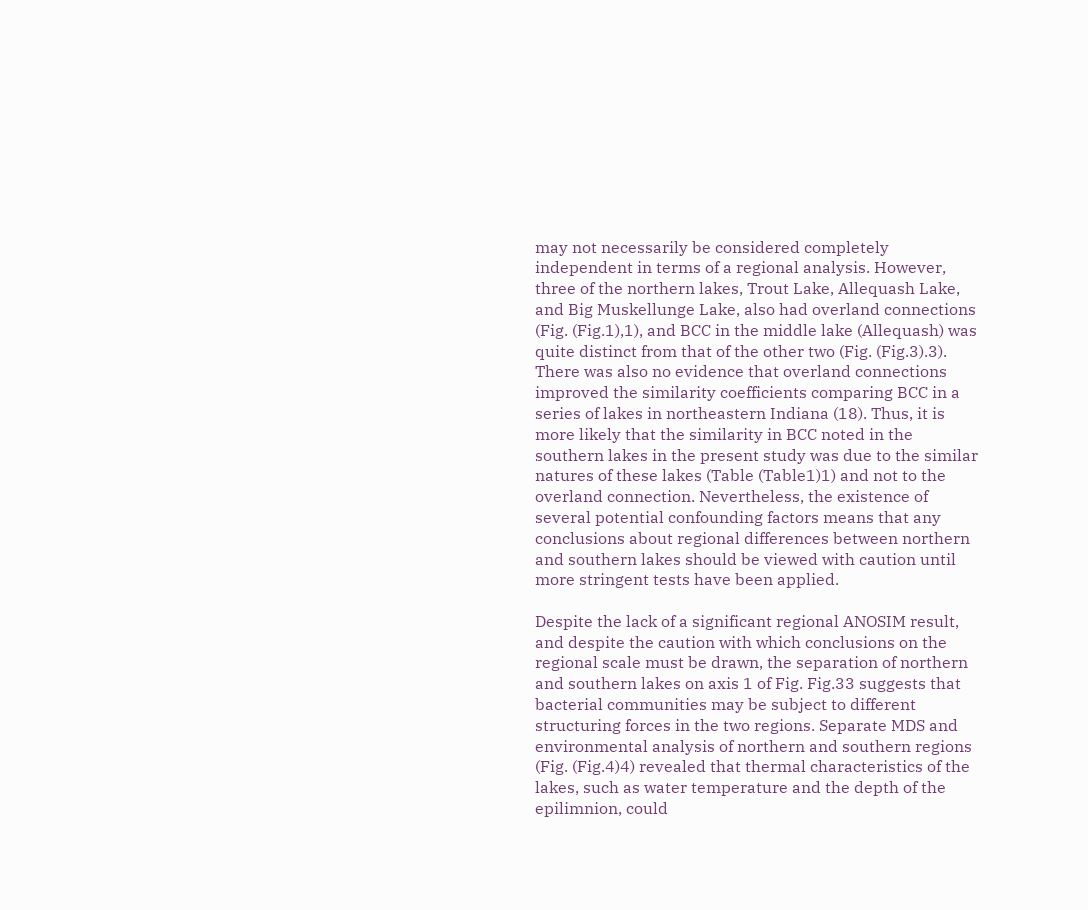may not necessarily be considered completely independent in terms of a regional analysis. However, three of the northern lakes, Trout Lake, Allequash Lake, and Big Muskellunge Lake, also had overland connections (Fig. (Fig.1),1), and BCC in the middle lake (Allequash) was quite distinct from that of the other two (Fig. (Fig.3).3). There was also no evidence that overland connections improved the similarity coefficients comparing BCC in a series of lakes in northeastern Indiana (18). Thus, it is more likely that the similarity in BCC noted in the southern lakes in the present study was due to the similar natures of these lakes (Table (Table1)1) and not to the overland connection. Nevertheless, the existence of several potential confounding factors means that any conclusions about regional differences between northern and southern lakes should be viewed with caution until more stringent tests have been applied.

Despite the lack of a significant regional ANOSIM result, and despite the caution with which conclusions on the regional scale must be drawn, the separation of northern and southern lakes on axis 1 of Fig. Fig.33 suggests that bacterial communities may be subject to different structuring forces in the two regions. Separate MDS and environmental analysis of northern and southern regions (Fig. (Fig.4)4) revealed that thermal characteristics of the lakes, such as water temperature and the depth of the epilimnion, could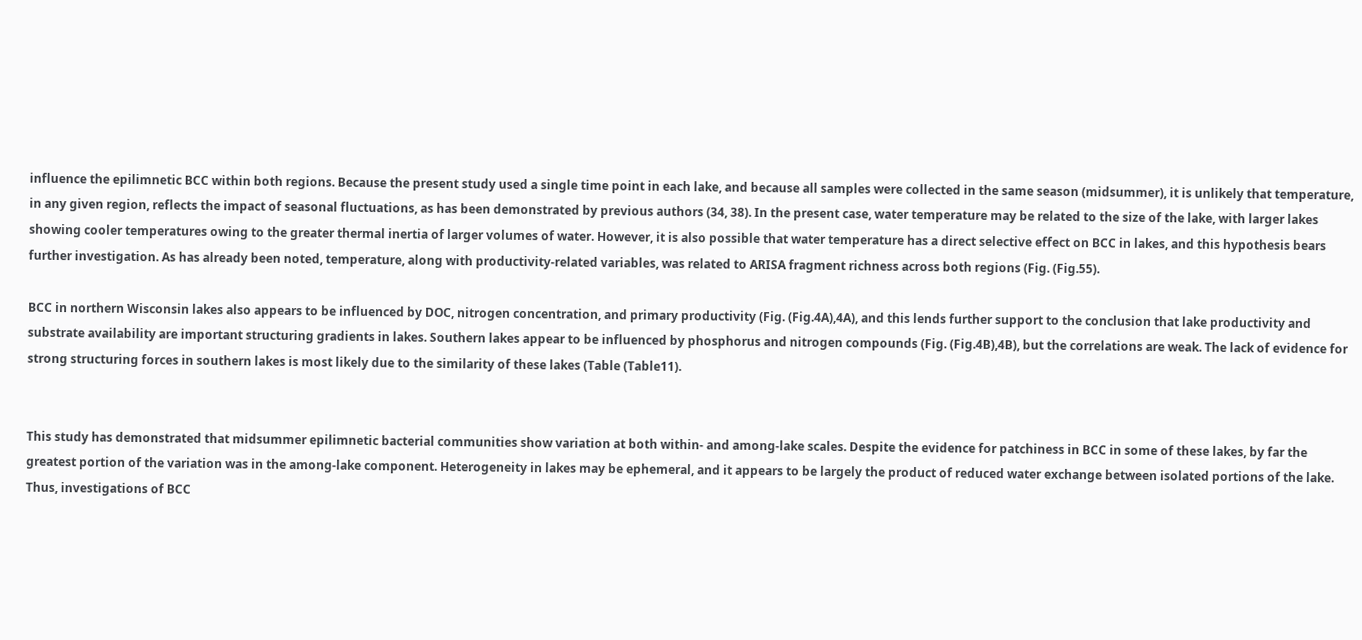influence the epilimnetic BCC within both regions. Because the present study used a single time point in each lake, and because all samples were collected in the same season (midsummer), it is unlikely that temperature, in any given region, reflects the impact of seasonal fluctuations, as has been demonstrated by previous authors (34, 38). In the present case, water temperature may be related to the size of the lake, with larger lakes showing cooler temperatures owing to the greater thermal inertia of larger volumes of water. However, it is also possible that water temperature has a direct selective effect on BCC in lakes, and this hypothesis bears further investigation. As has already been noted, temperature, along with productivity-related variables, was related to ARISA fragment richness across both regions (Fig. (Fig.55).

BCC in northern Wisconsin lakes also appears to be influenced by DOC, nitrogen concentration, and primary productivity (Fig. (Fig.4A),4A), and this lends further support to the conclusion that lake productivity and substrate availability are important structuring gradients in lakes. Southern lakes appear to be influenced by phosphorus and nitrogen compounds (Fig. (Fig.4B),4B), but the correlations are weak. The lack of evidence for strong structuring forces in southern lakes is most likely due to the similarity of these lakes (Table (Table11).


This study has demonstrated that midsummer epilimnetic bacterial communities show variation at both within- and among-lake scales. Despite the evidence for patchiness in BCC in some of these lakes, by far the greatest portion of the variation was in the among-lake component. Heterogeneity in lakes may be ephemeral, and it appears to be largely the product of reduced water exchange between isolated portions of the lake. Thus, investigations of BCC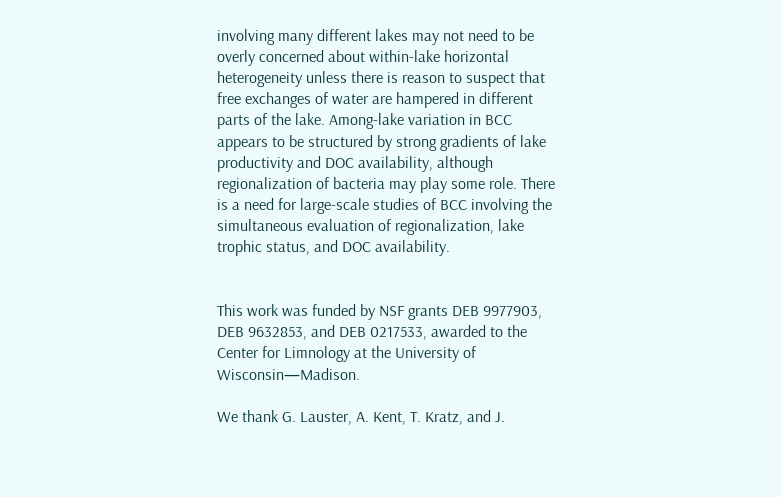involving many different lakes may not need to be overly concerned about within-lake horizontal heterogeneity unless there is reason to suspect that free exchanges of water are hampered in different parts of the lake. Among-lake variation in BCC appears to be structured by strong gradients of lake productivity and DOC availability, although regionalization of bacteria may play some role. There is a need for large-scale studies of BCC involving the simultaneous evaluation of regionalization, lake trophic status, and DOC availability.


This work was funded by NSF grants DEB 9977903, DEB 9632853, and DEB 0217533, awarded to the Center for Limnology at the University of Wisconsin—Madison.

We thank G. Lauster, A. Kent, T. Kratz, and J.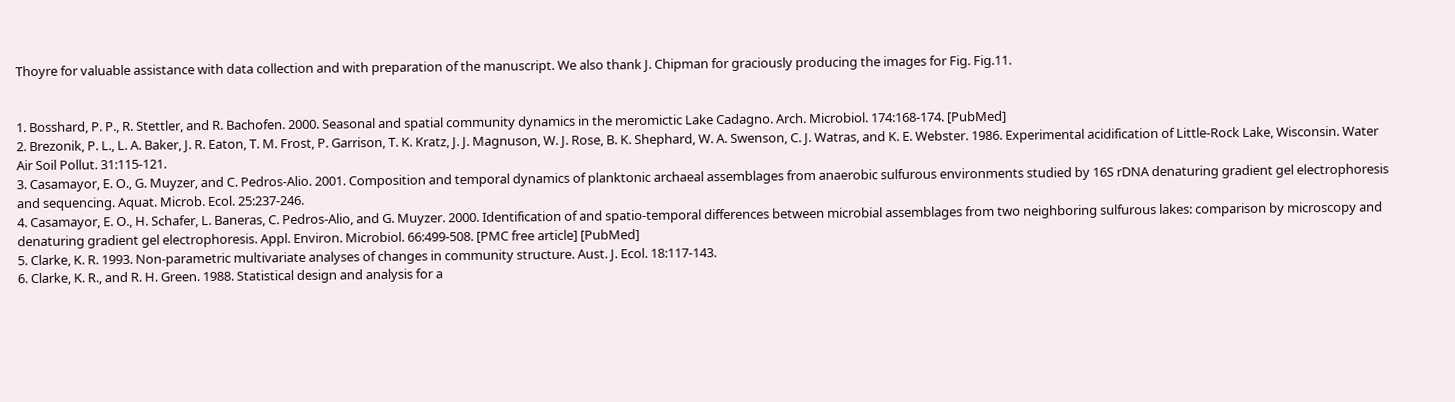Thoyre for valuable assistance with data collection and with preparation of the manuscript. We also thank J. Chipman for graciously producing the images for Fig. Fig.11.


1. Bosshard, P. P., R. Stettler, and R. Bachofen. 2000. Seasonal and spatial community dynamics in the meromictic Lake Cadagno. Arch. Microbiol. 174:168-174. [PubMed]
2. Brezonik, P. L., L. A. Baker, J. R. Eaton, T. M. Frost, P. Garrison, T. K. Kratz, J. J. Magnuson, W. J. Rose, B. K. Shephard, W. A. Swenson, C. J. Watras, and K. E. Webster. 1986. Experimental acidification of Little-Rock Lake, Wisconsin. Water Air Soil Pollut. 31:115-121.
3. Casamayor, E. O., G. Muyzer, and C. Pedros-Alio. 2001. Composition and temporal dynamics of planktonic archaeal assemblages from anaerobic sulfurous environments studied by 16S rDNA denaturing gradient gel electrophoresis and sequencing. Aquat. Microb. Ecol. 25:237-246.
4. Casamayor, E. O., H. Schafer, L. Baneras, C. Pedros-Alio, and G. Muyzer. 2000. Identification of and spatio-temporal differences between microbial assemblages from two neighboring sulfurous lakes: comparison by microscopy and denaturing gradient gel electrophoresis. Appl. Environ. Microbiol. 66:499-508. [PMC free article] [PubMed]
5. Clarke, K. R. 1993. Non-parametric multivariate analyses of changes in community structure. Aust. J. Ecol. 18:117-143.
6. Clarke, K. R., and R. H. Green. 1988. Statistical design and analysis for a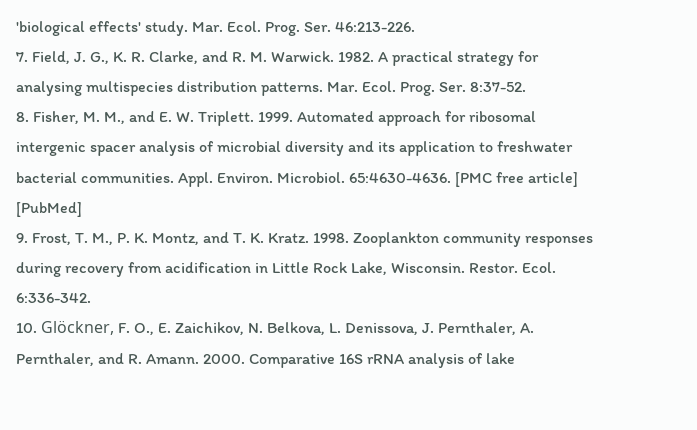'biological effects' study. Mar. Ecol. Prog. Ser. 46:213-226.
7. Field, J. G., K. R. Clarke, and R. M. Warwick. 1982. A practical strategy for analysing multispecies distribution patterns. Mar. Ecol. Prog. Ser. 8:37-52.
8. Fisher, M. M., and E. W. Triplett. 1999. Automated approach for ribosomal intergenic spacer analysis of microbial diversity and its application to freshwater bacterial communities. Appl. Environ. Microbiol. 65:4630-4636. [PMC free article] [PubMed]
9. Frost, T. M., P. K. Montz, and T. K. Kratz. 1998. Zooplankton community responses during recovery from acidification in Little Rock Lake, Wisconsin. Restor. Ecol. 6:336-342.
10. Glöckner, F. O., E. Zaichikov, N. Belkova, L. Denissova, J. Pernthaler, A. Pernthaler, and R. Amann. 2000. Comparative 16S rRNA analysis of lake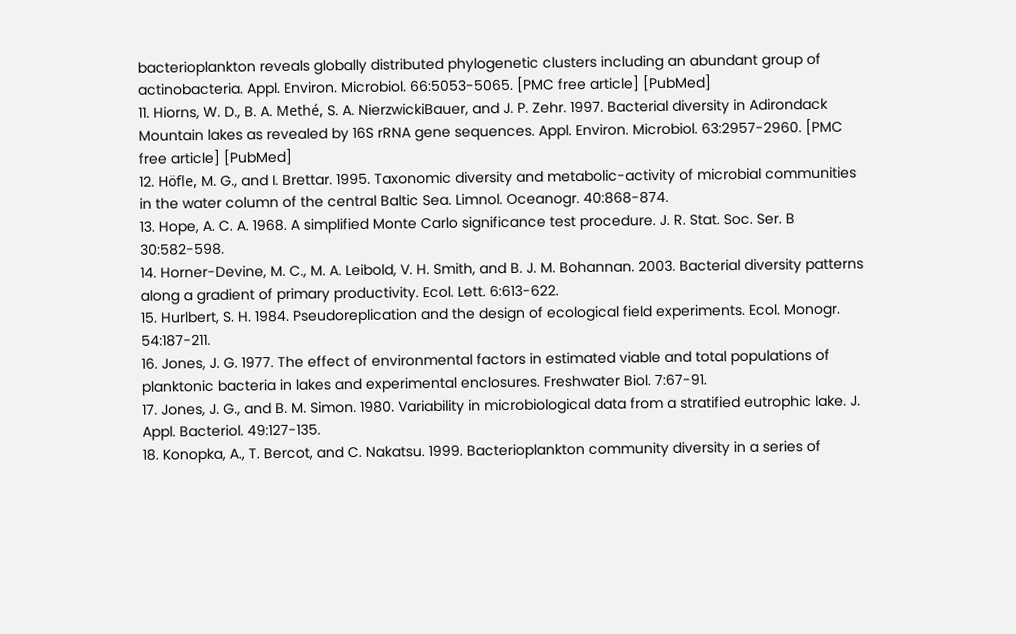bacterioplankton reveals globally distributed phylogenetic clusters including an abundant group of actinobacteria. Appl. Environ. Microbiol. 66:5053-5065. [PMC free article] [PubMed]
11. Hiorns, W. D., B. A. Methé, S. A. NierzwickiBauer, and J. P. Zehr. 1997. Bacterial diversity in Adirondack Mountain lakes as revealed by 16S rRNA gene sequences. Appl. Environ. Microbiol. 63:2957-2960. [PMC free article] [PubMed]
12. Höfle, M. G., and I. Brettar. 1995. Taxonomic diversity and metabolic-activity of microbial communities in the water column of the central Baltic Sea. Limnol. Oceanogr. 40:868-874.
13. Hope, A. C. A. 1968. A simplified Monte Carlo significance test procedure. J. R. Stat. Soc. Ser. B 30:582-598.
14. Horner-Devine, M. C., M. A. Leibold, V. H. Smith, and B. J. M. Bohannan. 2003. Bacterial diversity patterns along a gradient of primary productivity. Ecol. Lett. 6:613-622.
15. Hurlbert, S. H. 1984. Pseudoreplication and the design of ecological field experiments. Ecol. Monogr. 54:187-211.
16. Jones, J. G. 1977. The effect of environmental factors in estimated viable and total populations of planktonic bacteria in lakes and experimental enclosures. Freshwater Biol. 7:67-91.
17. Jones, J. G., and B. M. Simon. 1980. Variability in microbiological data from a stratified eutrophic lake. J. Appl. Bacteriol. 49:127-135.
18. Konopka, A., T. Bercot, and C. Nakatsu. 1999. Bacterioplankton community diversity in a series of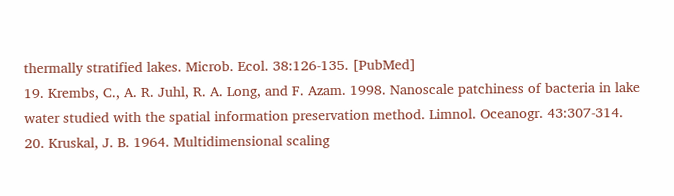thermally stratified lakes. Microb. Ecol. 38:126-135. [PubMed]
19. Krembs, C., A. R. Juhl, R. A. Long, and F. Azam. 1998. Nanoscale patchiness of bacteria in lake water studied with the spatial information preservation method. Limnol. Oceanogr. 43:307-314.
20. Kruskal, J. B. 1964. Multidimensional scaling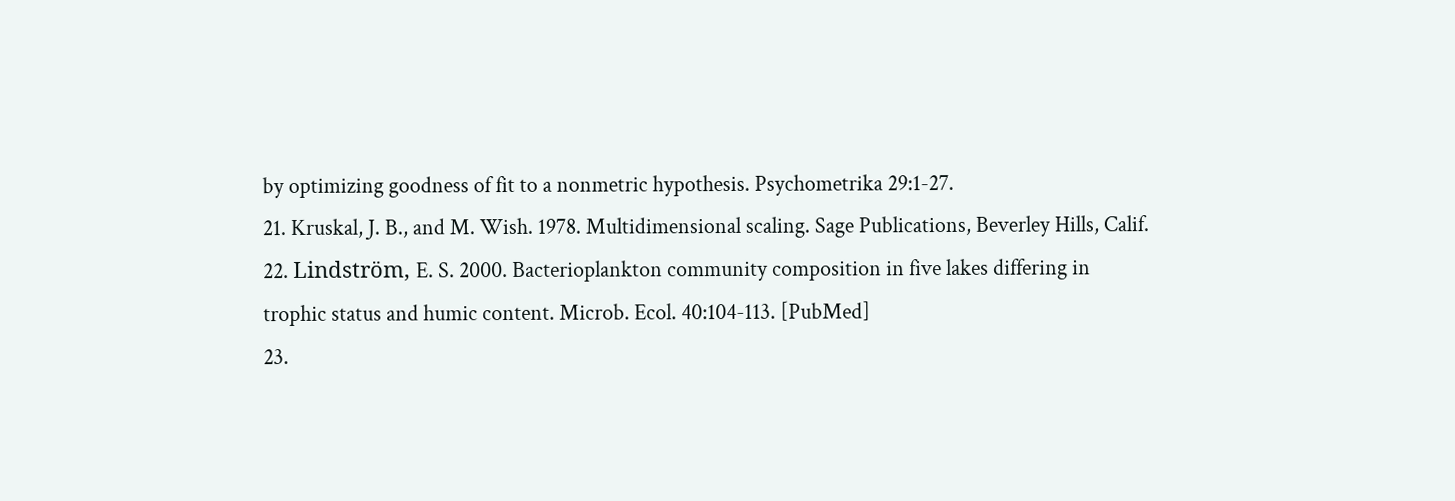by optimizing goodness of fit to a nonmetric hypothesis. Psychometrika 29:1-27.
21. Kruskal, J. B., and M. Wish. 1978. Multidimensional scaling. Sage Publications, Beverley Hills, Calif.
22. Lindström, E. S. 2000. Bacterioplankton community composition in five lakes differing in trophic status and humic content. Microb. Ecol. 40:104-113. [PubMed]
23.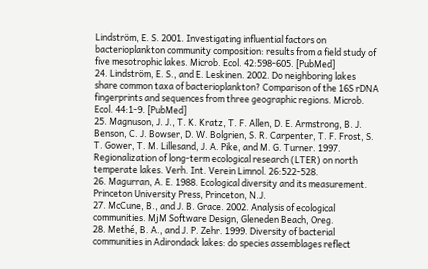Lindström, E. S. 2001. Investigating influential factors on bacterioplankton community composition: results from a field study of five mesotrophic lakes. Microb. Ecol. 42:598-605. [PubMed]
24. Lindström, E. S., and E. Leskinen. 2002. Do neighboring lakes share common taxa of bacterioplankton? Comparison of the 16S rDNA fingerprints and sequences from three geographic regions. Microb. Ecol. 44:1-9. [PubMed]
25. Magnuson, J. J., T. K. Kratz, T. F. Allen, D. E. Armstrong, B. J. Benson, C. J. Bowser, D. W. Bolgrien, S. R. Carpenter, T. F. Frost, S. T. Gower, T. M. Lillesand, J. A. Pike, and M. G. Turner. 1997. Regionalization of long-term ecological research (LTER) on north temperate lakes. Verh. Int. Verein Limnol. 26:522-528.
26. Magurran, A. E. 1988. Ecological diversity and its measurement. Princeton University Press, Princeton, N.J.
27. McCune, B., and J. B. Grace. 2002. Analysis of ecological communities. MjM Software Design, Gleneden Beach, Oreg.
28. Methé, B. A., and J. P. Zehr. 1999. Diversity of bacterial communities in Adirondack lakes: do species assemblages reflect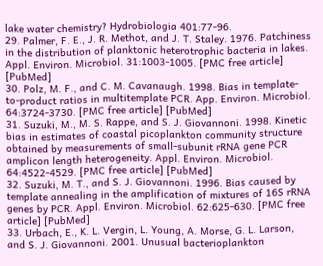lake water chemistry? Hydrobiologia 401:77-96.
29. Palmer, F. E., J. R. Methot, and J. T. Staley. 1976. Patchiness in the distribution of planktonic heterotrophic bacteria in lakes. Appl. Environ. Microbiol. 31:1003-1005. [PMC free article] [PubMed]
30. Polz, M. F., and C. M. Cavanaugh. 1998. Bias in template-to-product ratios in multitemplate PCR. App. Environ. Microbiol. 64:3724-3730. [PMC free article] [PubMed]
31. Suzuki, M., M. S. Rappe, and S. J. Giovannoni. 1998. Kinetic bias in estimates of coastal picoplankton community structure obtained by measurements of small-subunit rRNA gene PCR amplicon length heterogeneity. Appl. Environ. Microbiol. 64:4522-4529. [PMC free article] [PubMed]
32. Suzuki, M. T., and S. J. Giovannoni. 1996. Bias caused by template annealing in the amplification of mixtures of 16S rRNA genes by PCR. Appl. Environ. Microbiol. 62:625-630. [PMC free article] [PubMed]
33. Urbach, E., K. L. Vergin, L. Young, A. Morse, G. L. Larson, and S. J. Giovannoni. 2001. Unusual bacterioplankton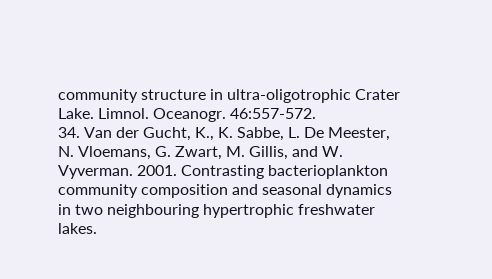community structure in ultra-oligotrophic Crater Lake. Limnol. Oceanogr. 46:557-572.
34. Van der Gucht, K., K. Sabbe, L. De Meester, N. Vloemans, G. Zwart, M. Gillis, and W. Vyverman. 2001. Contrasting bacterioplankton community composition and seasonal dynamics in two neighbouring hypertrophic freshwater lakes.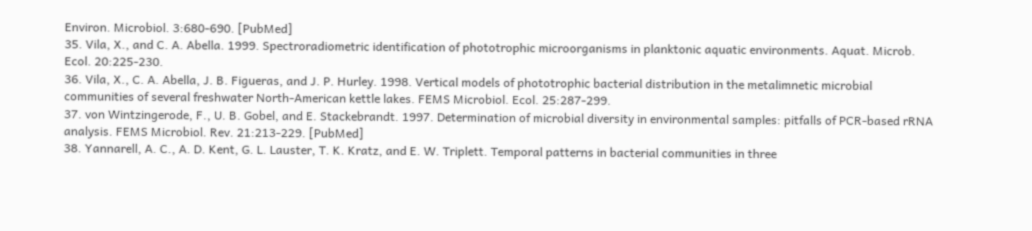Environ. Microbiol. 3:680-690. [PubMed]
35. Vila, X., and C. A. Abella. 1999. Spectroradiometric identification of phototrophic microorganisms in planktonic aquatic environments. Aquat. Microb. Ecol. 20:225-230.
36. Vila, X., C. A. Abella, J. B. Figueras, and J. P. Hurley. 1998. Vertical models of phototrophic bacterial distribution in the metalimnetic microbial communities of several freshwater North-American kettle lakes. FEMS Microbiol. Ecol. 25:287-299.
37. von Wintzingerode, F., U. B. Gobel, and E. Stackebrandt. 1997. Determination of microbial diversity in environmental samples: pitfalls of PCR-based rRNA analysis. FEMS Microbiol. Rev. 21:213-229. [PubMed]
38. Yannarell, A. C., A. D. Kent, G. L. Lauster, T. K. Kratz, and E. W. Triplett. Temporal patterns in bacterial communities in three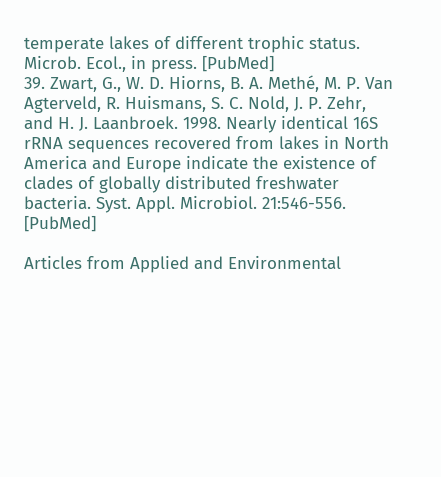temperate lakes of different trophic status. Microb. Ecol., in press. [PubMed]
39. Zwart, G., W. D. Hiorns, B. A. Methé, M. P. Van Agterveld, R. Huismans, S. C. Nold, J. P. Zehr, and H. J. Laanbroek. 1998. Nearly identical 16S rRNA sequences recovered from lakes in North America and Europe indicate the existence of clades of globally distributed freshwater bacteria. Syst. Appl. Microbiol. 21:546-556. [PubMed]

Articles from Applied and Environmental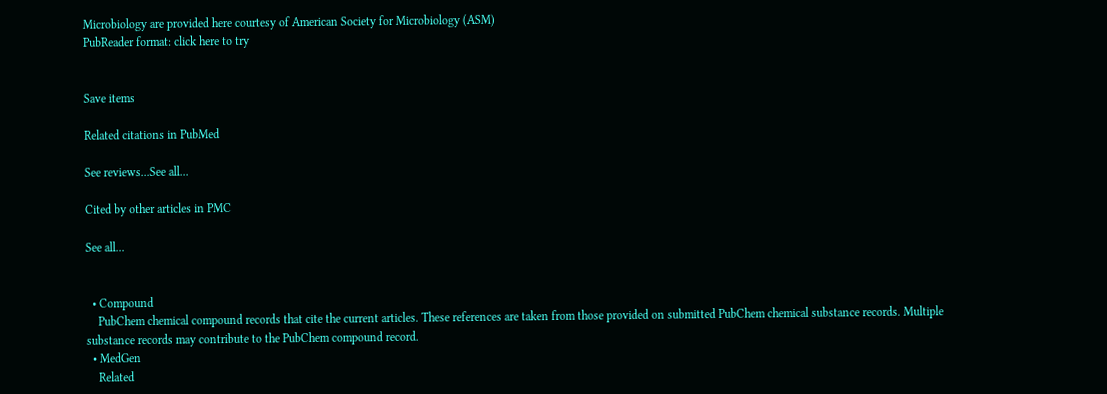Microbiology are provided here courtesy of American Society for Microbiology (ASM)
PubReader format: click here to try


Save items

Related citations in PubMed

See reviews...See all...

Cited by other articles in PMC

See all...


  • Compound
    PubChem chemical compound records that cite the current articles. These references are taken from those provided on submitted PubChem chemical substance records. Multiple substance records may contribute to the PubChem compound record.
  • MedGen
    Related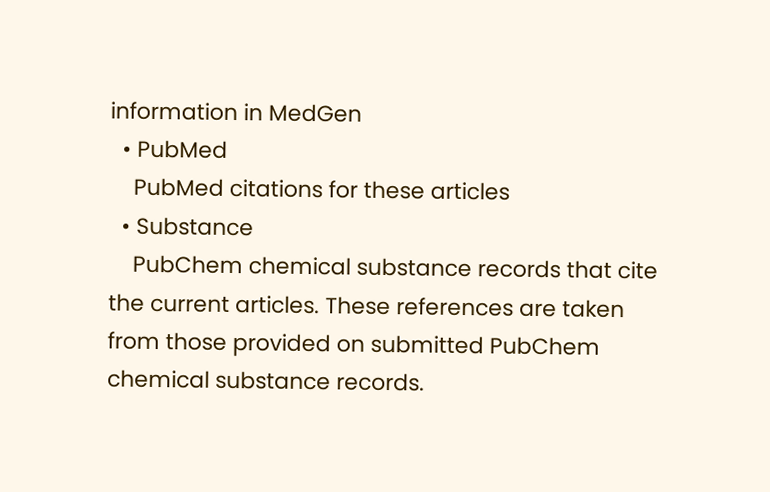information in MedGen
  • PubMed
    PubMed citations for these articles
  • Substance
    PubChem chemical substance records that cite the current articles. These references are taken from those provided on submitted PubChem chemical substance records.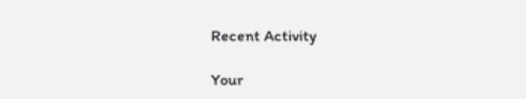Recent Activity

Your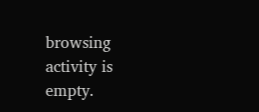browsing activity is empty.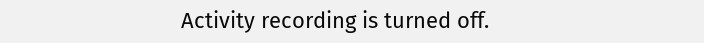Activity recording is turned off.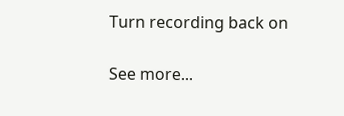Turn recording back on

See more...